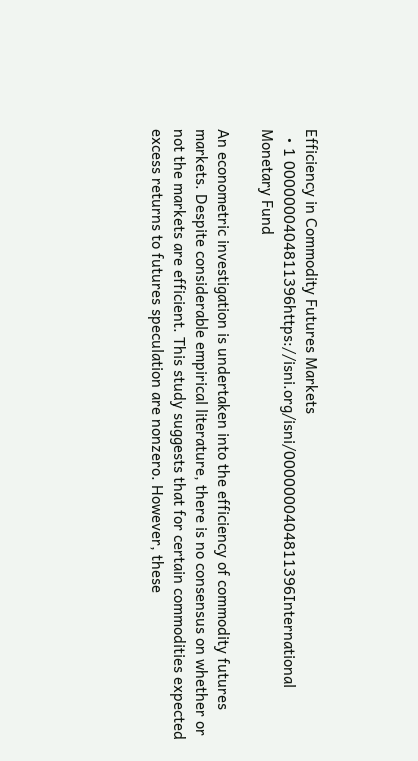Efficiency in Commodity Futures Markets
  • 1 0000000404811396https://isni.org/isni/0000000404811396International Monetary Fund

An econometric investigation is undertaken into the efficiency of commodity futures markets. Despite considerable empirical literature, there is no consensus on whether or not the markets are efficient. This study suggests that for certain commodities expected excess returns to futures speculation are nonzero. However, these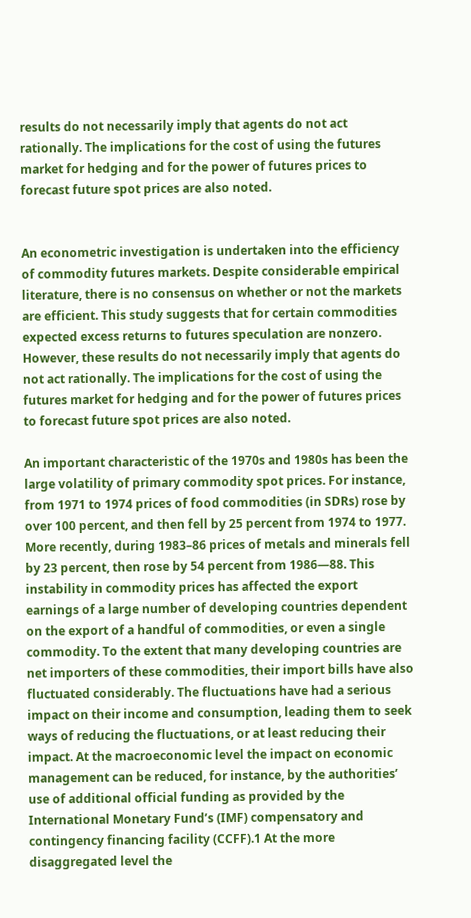results do not necessarily imply that agents do not act rationally. The implications for the cost of using the futures market for hedging and for the power of futures prices to forecast future spot prices are also noted.


An econometric investigation is undertaken into the efficiency of commodity futures markets. Despite considerable empirical literature, there is no consensus on whether or not the markets are efficient. This study suggests that for certain commodities expected excess returns to futures speculation are nonzero. However, these results do not necessarily imply that agents do not act rationally. The implications for the cost of using the futures market for hedging and for the power of futures prices to forecast future spot prices are also noted.

An important characteristic of the 1970s and 1980s has been the large volatility of primary commodity spot prices. For instance, from 1971 to 1974 prices of food commodities (in SDRs) rose by over 100 percent, and then fell by 25 percent from 1974 to 1977. More recently, during 1983–86 prices of metals and minerals fell by 23 percent, then rose by 54 percent from 1986—88. This instability in commodity prices has affected the export earnings of a large number of developing countries dependent on the export of a handful of commodities, or even a single commodity. To the extent that many developing countries are net importers of these commodities, their import bills have also fluctuated considerably. The fluctuations have had a serious impact on their income and consumption, leading them to seek ways of reducing the fluctuations, or at least reducing their impact. At the macroeconomic level the impact on economic management can be reduced, for instance, by the authorities’ use of additional official funding as provided by the International Monetary Fund’s (IMF) compensatory and contingency financing facility (CCFF).1 At the more disaggregated level the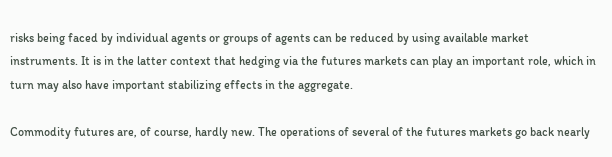risks being faced by individual agents or groups of agents can be reduced by using available market instruments. It is in the latter context that hedging via the futures markets can play an important role, which in turn may also have important stabilizing effects in the aggregate.

Commodity futures are, of course, hardly new. The operations of several of the futures markets go back nearly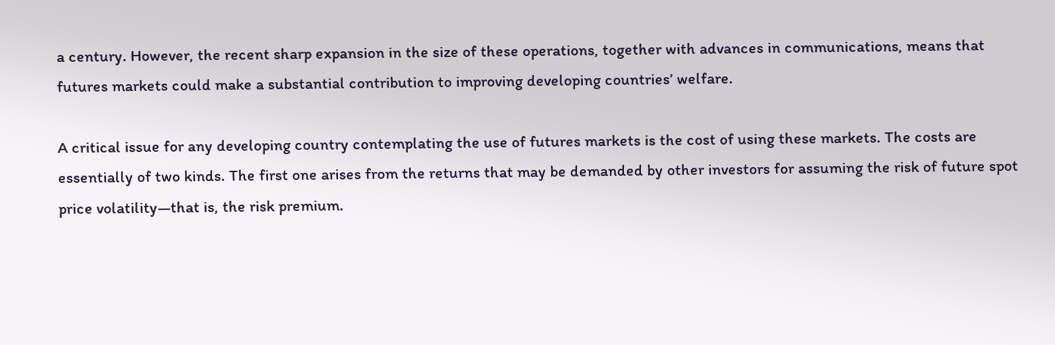a century. However, the recent sharp expansion in the size of these operations, together with advances in communications, means that futures markets could make a substantial contribution to improving developing countries’ welfare.

A critical issue for any developing country contemplating the use of futures markets is the cost of using these markets. The costs are essentially of two kinds. The first one arises from the returns that may be demanded by other investors for assuming the risk of future spot price volatility—that is, the risk premium.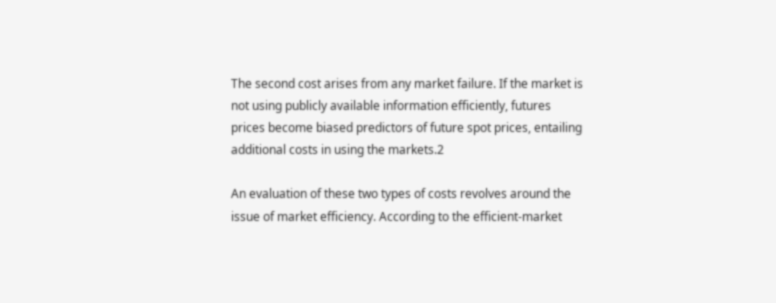The second cost arises from any market failure. If the market is not using publicly available information efficiently, futures prices become biased predictors of future spot prices, entailing additional costs in using the markets.2

An evaluation of these two types of costs revolves around the issue of market efficiency. According to the efficient-market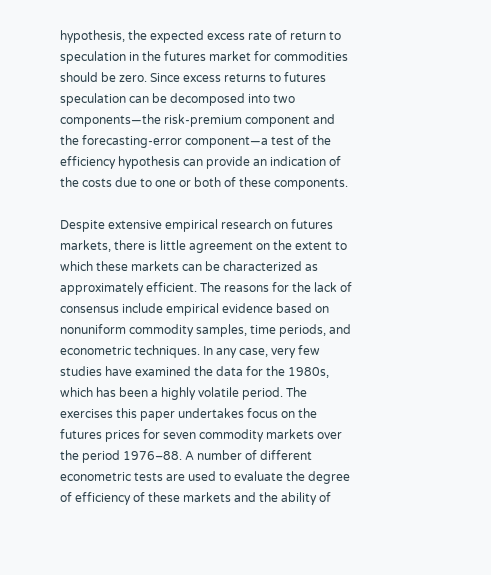hypothesis, the expected excess rate of return to speculation in the futures market for commodities should be zero. Since excess returns to futures speculation can be decomposed into two components—the risk-premium component and the forecasting-error component—a test of the efficiency hypothesis can provide an indication of the costs due to one or both of these components.

Despite extensive empirical research on futures markets, there is little agreement on the extent to which these markets can be characterized as approximately efficient. The reasons for the lack of consensus include empirical evidence based on nonuniform commodity samples, time periods, and econometric techniques. In any case, very few studies have examined the data for the 1980s, which has been a highly volatile period. The exercises this paper undertakes focus on the futures prices for seven commodity markets over the period 1976–88. A number of different econometric tests are used to evaluate the degree of efficiency of these markets and the ability of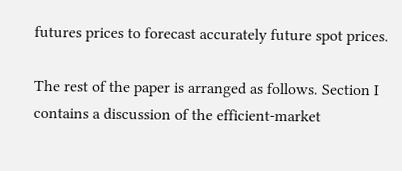futures prices to forecast accurately future spot prices.

The rest of the paper is arranged as follows. Section I contains a discussion of the efficient-market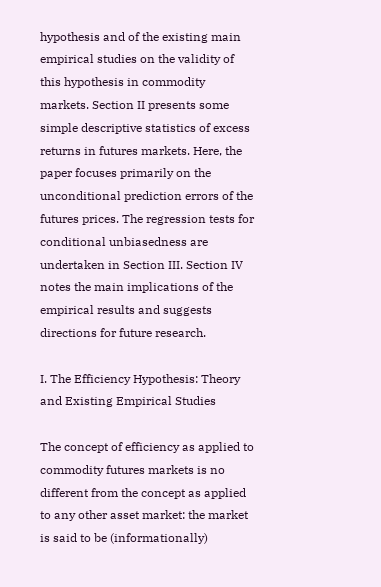hypothesis and of the existing main empirical studies on the validity of this hypothesis in commodity markets. Section II presents some simple descriptive statistics of excess returns in futures markets. Here, the paper focuses primarily on the unconditional prediction errors of the futures prices. The regression tests for conditional unbiasedness are undertaken in Section III. Section IV notes the main implications of the empirical results and suggests directions for future research.

I. The Efficiency Hypothesis: Theory and Existing Empirical Studies

The concept of efficiency as applied to commodity futures markets is no different from the concept as applied to any other asset market: the market is said to be (informationally)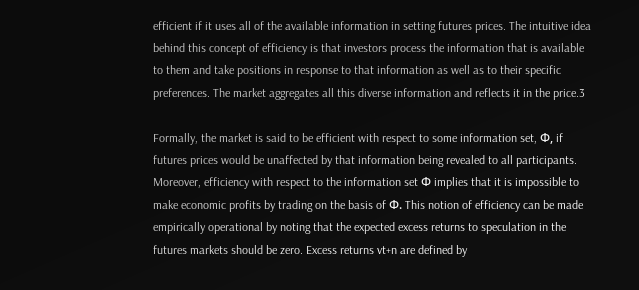efficient if it uses all of the available information in setting futures prices. The intuitive idea behind this concept of efficiency is that investors process the information that is available to them and take positions in response to that information as well as to their specific preferences. The market aggregates all this diverse information and reflects it in the price.3

Formally, the market is said to be efficient with respect to some information set, Ф, if futures prices would be unaffected by that information being revealed to all participants. Moreover, efficiency with respect to the information set Ф implies that it is impossible to make economic profits by trading on the basis of Ф. This notion of efficiency can be made empirically operational by noting that the expected excess returns to speculation in the futures markets should be zero. Excess returns vt+n are defined by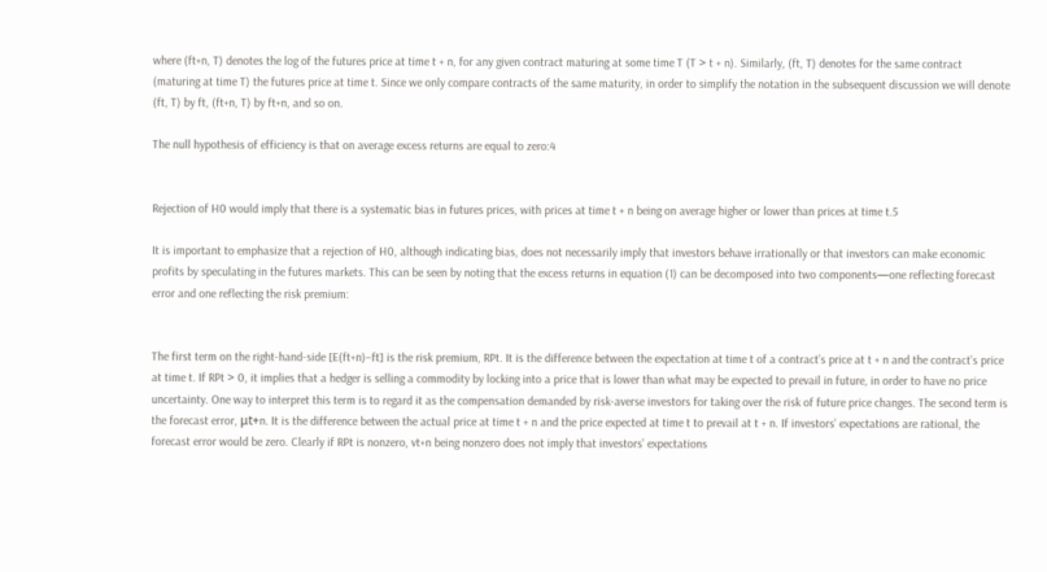where (ft+n, T) denotes the log of the futures price at time t + n, for any given contract maturing at some time T (T > t + n). Similarly, (ft, T) denotes for the same contract (maturing at time T) the futures price at time t. Since we only compare contracts of the same maturity, in order to simplify the notation in the subsequent discussion we will denote (ft, T) by ft, (ft+n, T) by ft+n, and so on.

The null hypothesis of efficiency is that on average excess returns are equal to zero:4


Rejection of H0 would imply that there is a systematic bias in futures prices, with prices at time t + n being on average higher or lower than prices at time t.5

It is important to emphasize that a rejection of H0, although indicating bias, does not necessarily imply that investors behave irrationally or that investors can make economic profits by speculating in the futures markets. This can be seen by noting that the excess returns in equation (1) can be decomposed into two components—one reflecting forecast error and one reflecting the risk premium:


The first term on the right-hand-side [E(ft+n)–ft] is the risk premium, RPt. It is the difference between the expectation at time t of a contract’s price at t + n and the contract’s price at time t. If RPt > 0, it implies that a hedger is selling a commodity by locking into a price that is lower than what may be expected to prevail in future, in order to have no price uncertainty. One way to interpret this term is to regard it as the compensation demanded by risk-averse investors for taking over the risk of future price changes. The second term is the forecast error, μt+n. It is the difference between the actual price at time t + n and the price expected at time t to prevail at t + n. If investors’ expectations are rational, the forecast error would be zero. Clearly if RPt is nonzero, vt+n being nonzero does not imply that investors’ expectations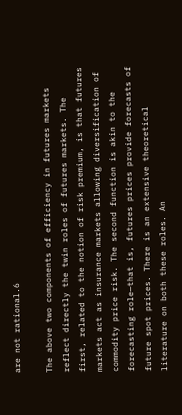are not rational.6

The above two components of efficiency in futures markets reflect directly the twin roles of futures markets. The first, related to the notion of risk premium, is that futures markets act as insurance markets allowing diversification of commodity price risk. The second function is akin to the forecasting role—that is, futures prices provide forecasts of future spot prices. There is an extensive theoretical literature on both these roles. An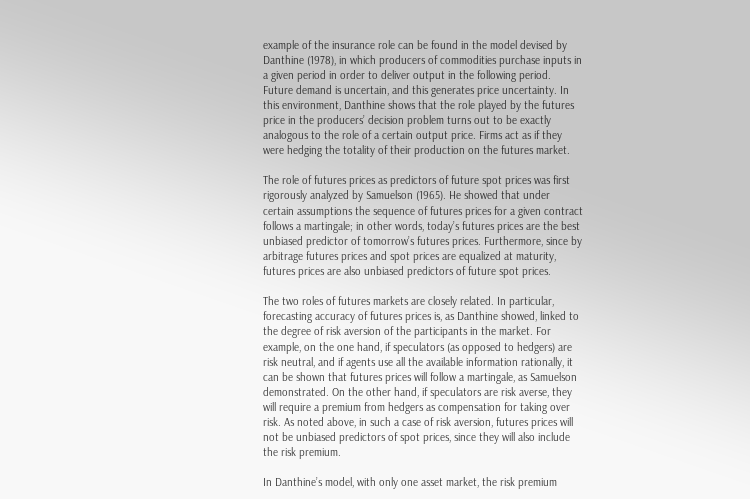example of the insurance role can be found in the model devised by Danthine (1978), in which producers of commodities purchase inputs in a given period in order to deliver output in the following period. Future demand is uncertain, and this generates price uncertainty. In this environment, Danthine shows that the role played by the futures price in the producers’ decision problem turns out to be exactly analogous to the role of a certain output price. Firms act as if they were hedging the totality of their production on the futures market.

The role of futures prices as predictors of future spot prices was first rigorously analyzed by Samuelson (1965). He showed that under certain assumptions the sequence of futures prices for a given contract follows a martingale; in other words, today’s futures prices are the best unbiased predictor of tomorrow’s futures prices. Furthermore, since by arbitrage futures prices and spot prices are equalized at maturity, futures prices are also unbiased predictors of future spot prices.

The two roles of futures markets are closely related. In particular, forecasting accuracy of futures prices is, as Danthine showed, linked to the degree of risk aversion of the participants in the market. For example, on the one hand, if speculators (as opposed to hedgers) are risk neutral, and if agents use all the available information rationally, it can be shown that futures prices will follow a martingale, as Samuelson demonstrated. On the other hand, if speculators are risk averse, they will require a premium from hedgers as compensation for taking over risk. As noted above, in such a case of risk aversion, futures prices will not be unbiased predictors of spot prices, since they will also include the risk premium.

In Danthine’s model, with only one asset market, the risk premium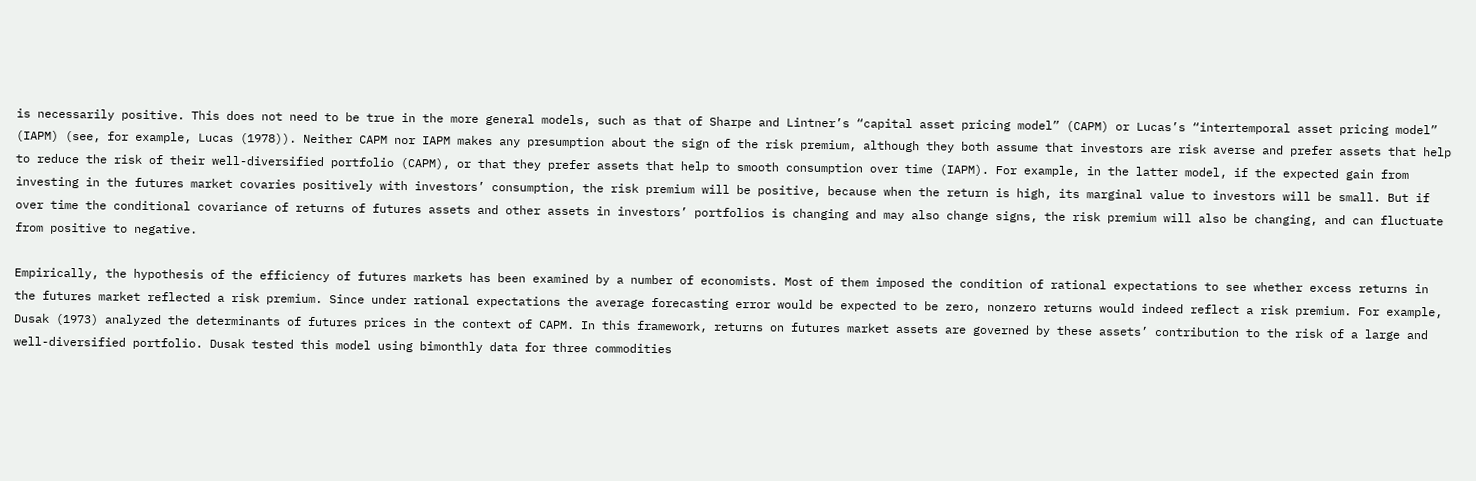is necessarily positive. This does not need to be true in the more general models, such as that of Sharpe and Lintner’s “capital asset pricing model” (CAPM) or Lucas’s “intertemporal asset pricing model” (IAPM) (see, for example, Lucas (1978)). Neither CAPM nor IAPM makes any presumption about the sign of the risk premium, although they both assume that investors are risk averse and prefer assets that help to reduce the risk of their well-diversified portfolio (CAPM), or that they prefer assets that help to smooth consumption over time (IAPM). For example, in the latter model, if the expected gain from investing in the futures market covaries positively with investors’ consumption, the risk premium will be positive, because when the return is high, its marginal value to investors will be small. But if over time the conditional covariance of returns of futures assets and other assets in investors’ portfolios is changing and may also change signs, the risk premium will also be changing, and can fluctuate from positive to negative.

Empirically, the hypothesis of the efficiency of futures markets has been examined by a number of economists. Most of them imposed the condition of rational expectations to see whether excess returns in the futures market reflected a risk premium. Since under rational expectations the average forecasting error would be expected to be zero, nonzero returns would indeed reflect a risk premium. For example, Dusak (1973) analyzed the determinants of futures prices in the context of CAPM. In this framework, returns on futures market assets are governed by these assets’ contribution to the risk of a large and well-diversified portfolio. Dusak tested this model using bimonthly data for three commodities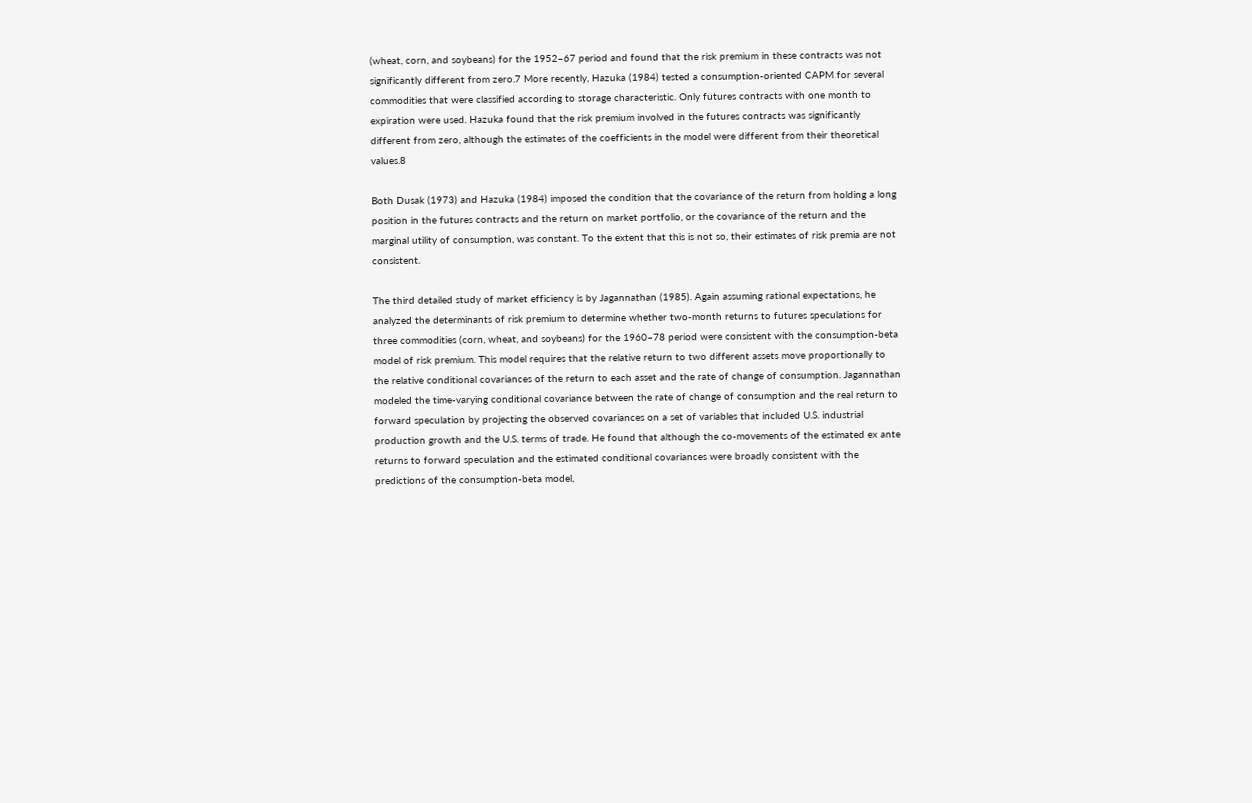(wheat, corn, and soybeans) for the 1952–67 period and found that the risk premium in these contracts was not significantly different from zero.7 More recently, Hazuka (1984) tested a consumption-oriented CAPM for several commodities that were classified according to storage characteristic. Only futures contracts with one month to expiration were used. Hazuka found that the risk premium involved in the futures contracts was significantly different from zero, although the estimates of the coefficients in the model were different from their theoretical values.8

Both Dusak (1973) and Hazuka (1984) imposed the condition that the covariance of the return from holding a long position in the futures contracts and the return on market portfolio, or the covariance of the return and the marginal utility of consumption, was constant. To the extent that this is not so, their estimates of risk premia are not consistent.

The third detailed study of market efficiency is by Jagannathan (1985). Again assuming rational expectations, he analyzed the determinants of risk premium to determine whether two-month returns to futures speculations for three commodities (corn, wheat, and soybeans) for the 1960–78 period were consistent with the consumption-beta model of risk premium. This model requires that the relative return to two different assets move proportionally to the relative conditional covariances of the return to each asset and the rate of change of consumption. Jagannathan modeled the time-varying conditional covariance between the rate of change of consumption and the real return to forward speculation by projecting the observed covariances on a set of variables that included U.S. industrial production growth and the U.S. terms of trade. He found that although the co-movements of the estimated ex ante returns to forward speculation and the estimated conditional covariances were broadly consistent with the predictions of the consumption-beta model,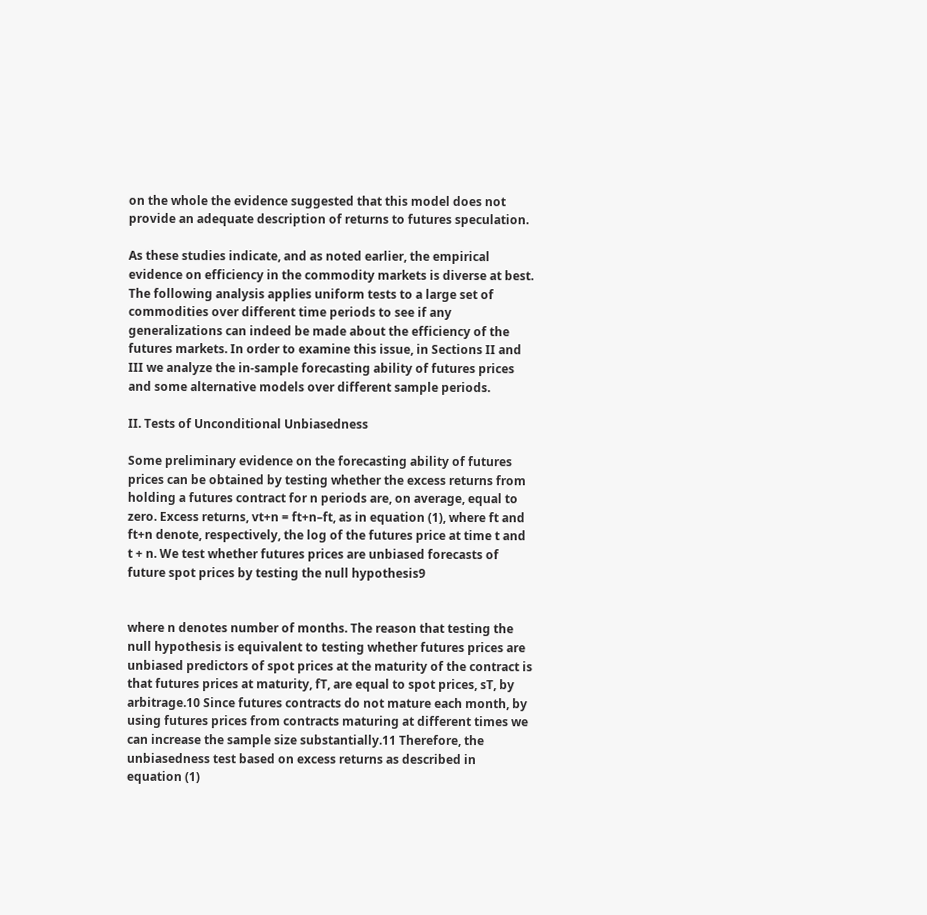on the whole the evidence suggested that this model does not provide an adequate description of returns to futures speculation.

As these studies indicate, and as noted earlier, the empirical evidence on efficiency in the commodity markets is diverse at best. The following analysis applies uniform tests to a large set of commodities over different time periods to see if any generalizations can indeed be made about the efficiency of the futures markets. In order to examine this issue, in Sections II and III we analyze the in-sample forecasting ability of futures prices and some alternative models over different sample periods.

II. Tests of Unconditional Unbiasedness

Some preliminary evidence on the forecasting ability of futures prices can be obtained by testing whether the excess returns from holding a futures contract for n periods are, on average, equal to zero. Excess returns, vt+n = ft+n–ft, as in equation (1), where ft and ft+n denote, respectively, the log of the futures price at time t and t + n. We test whether futures prices are unbiased forecasts of future spot prices by testing the null hypothesis9


where n denotes number of months. The reason that testing the null hypothesis is equivalent to testing whether futures prices are unbiased predictors of spot prices at the maturity of the contract is that futures prices at maturity, fT, are equal to spot prices, sT, by arbitrage.10 Since futures contracts do not mature each month, by using futures prices from contracts maturing at different times we can increase the sample size substantially.11 Therefore, the unbiasedness test based on excess returns as described in equation (1)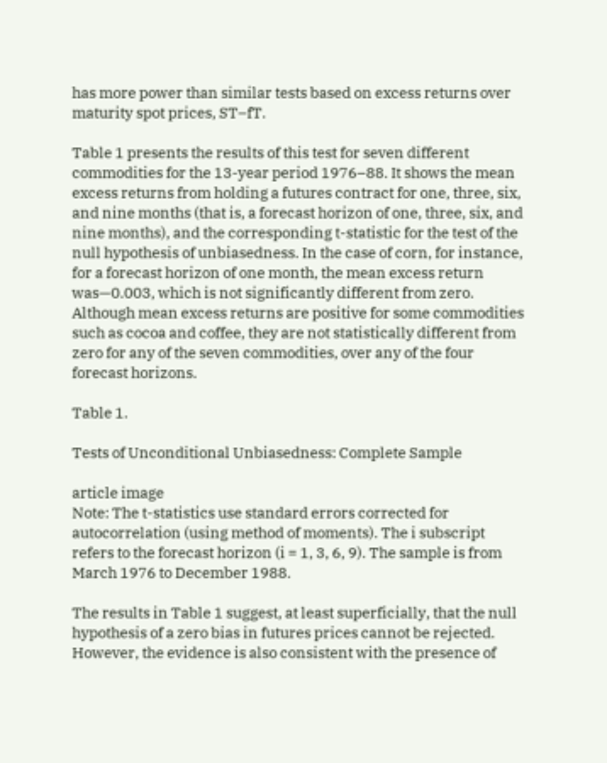has more power than similar tests based on excess returns over maturity spot prices, ST–fT.

Table 1 presents the results of this test for seven different commodities for the 13-year period 1976–88. It shows the mean excess returns from holding a futures contract for one, three, six, and nine months (that is, a forecast horizon of one, three, six, and nine months), and the corresponding t-statistic for the test of the null hypothesis of unbiasedness. In the case of corn, for instance, for a forecast horizon of one month, the mean excess return was—0.003, which is not significantly different from zero. Although mean excess returns are positive for some commodities such as cocoa and coffee, they are not statistically different from zero for any of the seven commodities, over any of the four forecast horizons.

Table 1.

Tests of Unconditional Unbiasedness: Complete Sample

article image
Note: The t-statistics use standard errors corrected for autocorrelation (using method of moments). The i subscript refers to the forecast horizon (i = 1, 3, 6, 9). The sample is from March 1976 to December 1988.

The results in Table 1 suggest, at least superficially, that the null hypothesis of a zero bias in futures prices cannot be rejected. However, the evidence is also consistent with the presence of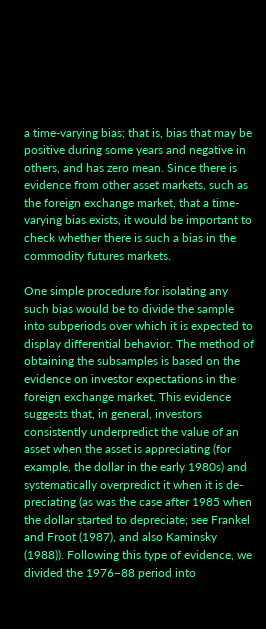a time-varying bias; that is, bias that may be positive during some years and negative in others, and has zero mean. Since there is evidence from other asset markets, such as the foreign exchange market, that a time-varying bias exists, it would be important to check whether there is such a bias in the commodity futures markets.

One simple procedure for isolating any such bias would be to divide the sample into subperiods over which it is expected to display differential behavior. The method of obtaining the subsamples is based on the evidence on investor expectations in the foreign exchange market. This evidence suggests that, in general, investors consistently underpredict the value of an asset when the asset is appreciating (for example, the dollar in the early 1980s) and systematically overpredict it when it is de-preciating (as was the case after 1985 when the dollar started to depreciate; see Frankel and Froot (1987), and also Kaminsky (1988)). Following this type of evidence, we divided the 1976–88 period into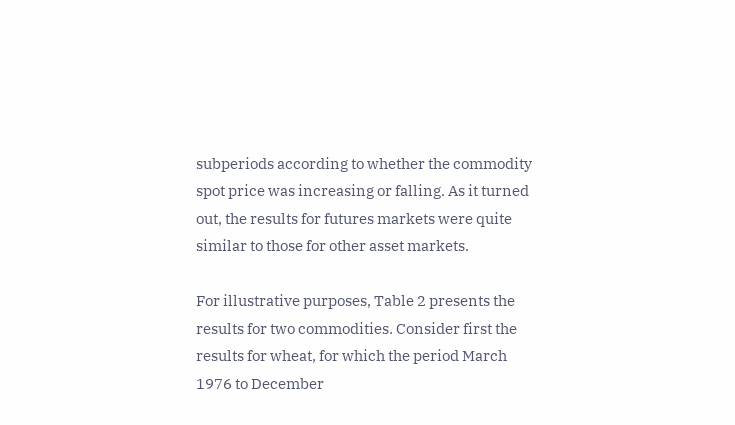subperiods according to whether the commodity spot price was increasing or falling. As it turned out, the results for futures markets were quite similar to those for other asset markets.

For illustrative purposes, Table 2 presents the results for two commodities. Consider first the results for wheat, for which the period March 1976 to December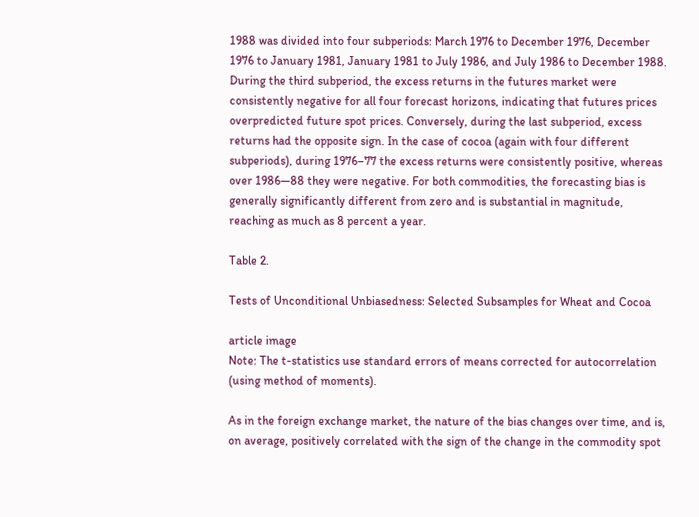1988 was divided into four subperiods: March 1976 to December 1976, December 1976 to January 1981, January 1981 to July 1986, and July 1986 to December 1988. During the third subperiod, the excess returns in the futures market were consistently negative for all four forecast horizons, indicating that futures prices overpredicted future spot prices. Conversely, during the last subperiod, excess returns had the opposite sign. In the case of cocoa (again with four different subperiods), during 1976–77 the excess returns were consistently positive, whereas over 1986—88 they were negative. For both commodities, the forecasting bias is generally significantly different from zero and is substantial in magnitude, reaching as much as 8 percent a year.

Table 2.

Tests of Unconditional Unbiasedness: Selected Subsamples for Wheat and Cocoa

article image
Note: The t-statistics use standard errors of means corrected for autocorrelation (using method of moments).

As in the foreign exchange market, the nature of the bias changes over time, and is, on average, positively correlated with the sign of the change in the commodity spot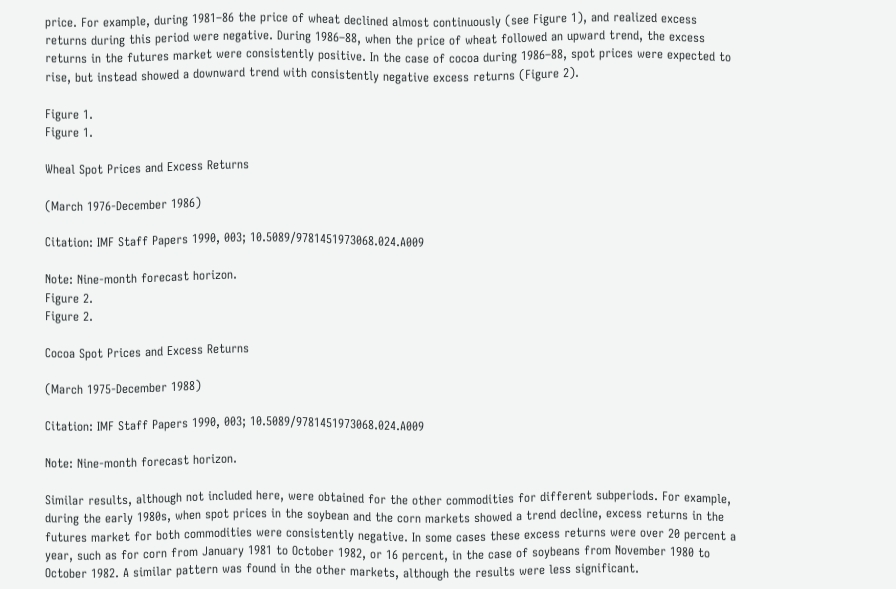price. For example, during 1981–86 the price of wheat declined almost continuously (see Figure 1), and realized excess returns during this period were negative. During 1986–88, when the price of wheat followed an upward trend, the excess returns in the futures market were consistently positive. In the case of cocoa during 1986–88, spot prices were expected to rise, but instead showed a downward trend with consistently negative excess returns (Figure 2).

Figure 1.
Figure 1.

Wheal Spot Prices and Excess Returns

(March 1976-December 1986)

Citation: IMF Staff Papers 1990, 003; 10.5089/9781451973068.024.A009

Note: Nine-month forecast horizon.
Figure 2.
Figure 2.

Cocoa Spot Prices and Excess Returns

(March 1975-December 1988)

Citation: IMF Staff Papers 1990, 003; 10.5089/9781451973068.024.A009

Note: Nine-month forecast horizon.

Similar results, although not included here, were obtained for the other commodities for different subperiods. For example, during the early 1980s, when spot prices in the soybean and the corn markets showed a trend decline, excess returns in the futures market for both commodities were consistently negative. In some cases these excess returns were over 20 percent a year, such as for corn from January 1981 to October 1982, or 16 percent, in the case of soybeans from November 1980 to October 1982. A similar pattern was found in the other markets, although the results were less significant.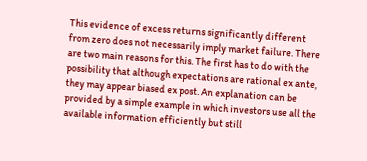This evidence of excess returns significantly different from zero does not necessarily imply market failure. There are two main reasons for this. The first has to do with the possibility that although expectations are rational ex ante, they may appear biased ex post. An explanation can be provided by a simple example in which investors use all the available information efficiently but still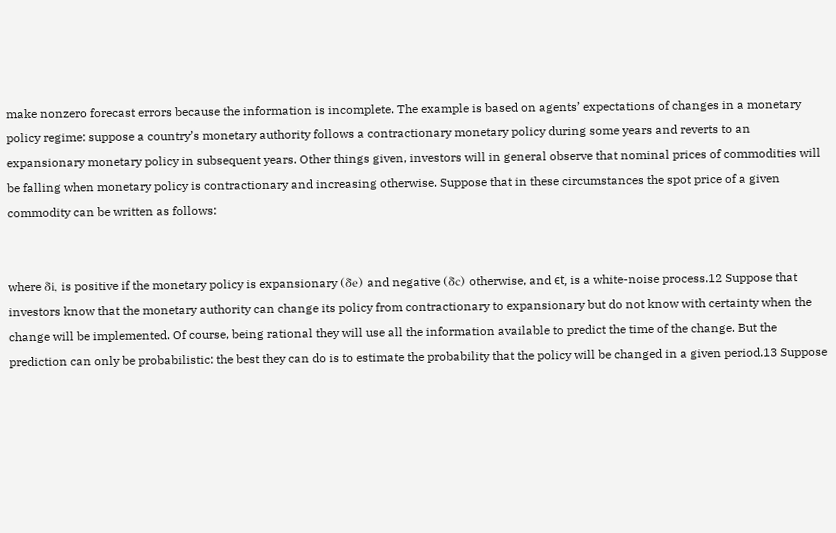make nonzero forecast errors because the information is incomplete. The example is based on agents’ expectations of changes in a monetary policy regime: suppose a country’s monetary authority follows a contractionary monetary policy during some years and reverts to an expansionary monetary policy in subsequent years. Other things given, investors will in general observe that nominal prices of commodities will be falling when monetary policy is contractionary and increasing otherwise. Suppose that in these circumstances the spot price of a given commodity can be written as follows:


where δi, is positive if the monetary policy is expansionary (δe) and negative (δc) otherwise, and єt, is a white-noise process.12 Suppose that investors know that the monetary authority can change its policy from contractionary to expansionary but do not know with certainty when the change will be implemented. Of course, being rational they will use all the information available to predict the time of the change. But the prediction can only be probabilistic: the best they can do is to estimate the probability that the policy will be changed in a given period.13 Suppose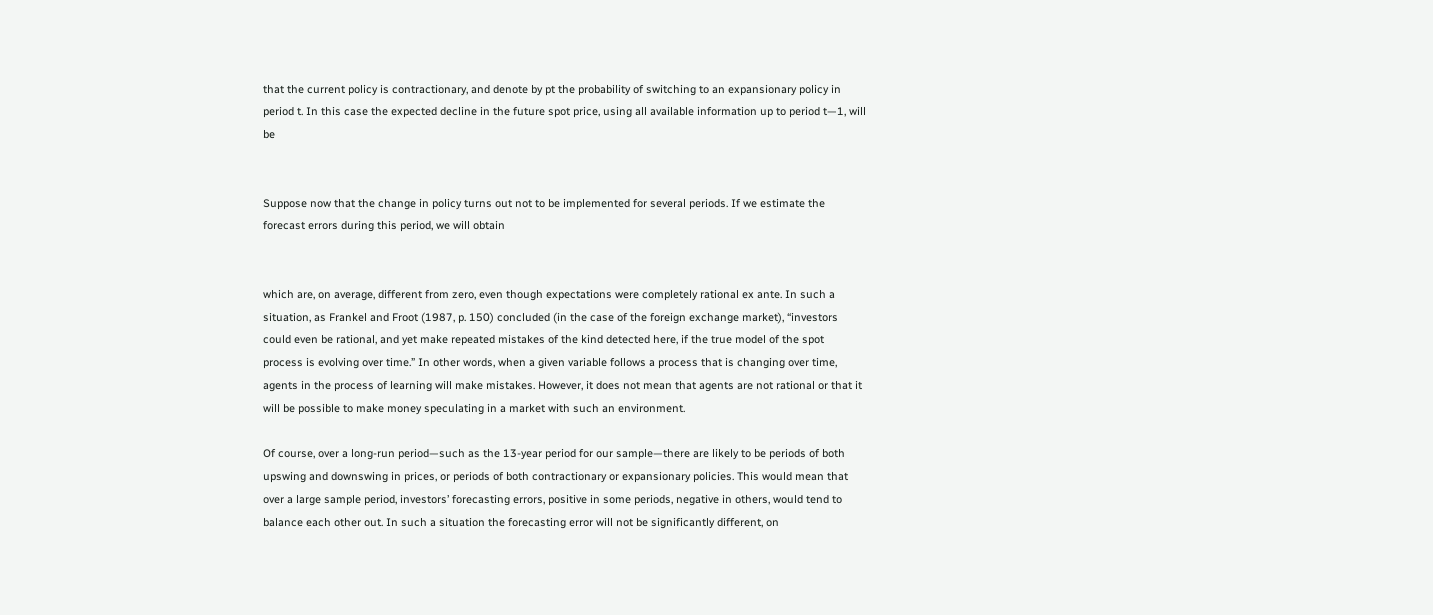that the current policy is contractionary, and denote by pt the probability of switching to an expansionary policy in period t. In this case the expected decline in the future spot price, using all available information up to period t—1, will be


Suppose now that the change in policy turns out not to be implemented for several periods. If we estimate the forecast errors during this period, we will obtain


which are, on average, different from zero, even though expectations were completely rational ex ante. In such a situation, as Frankel and Froot (1987, p. 150) concluded (in the case of the foreign exchange market), “investors could even be rational, and yet make repeated mistakes of the kind detected here, if the true model of the spot process is evolving over time.” In other words, when a given variable follows a process that is changing over time, agents in the process of learning will make mistakes. However, it does not mean that agents are not rational or that it will be possible to make money speculating in a market with such an environment.

Of course, over a long-run period—such as the 13-year period for our sample—there are likely to be periods of both upswing and downswing in prices, or periods of both contractionary or expansionary policies. This would mean that over a large sample period, investors’ forecasting errors, positive in some periods, negative in others, would tend to balance each other out. In such a situation the forecasting error will not be significantly different, on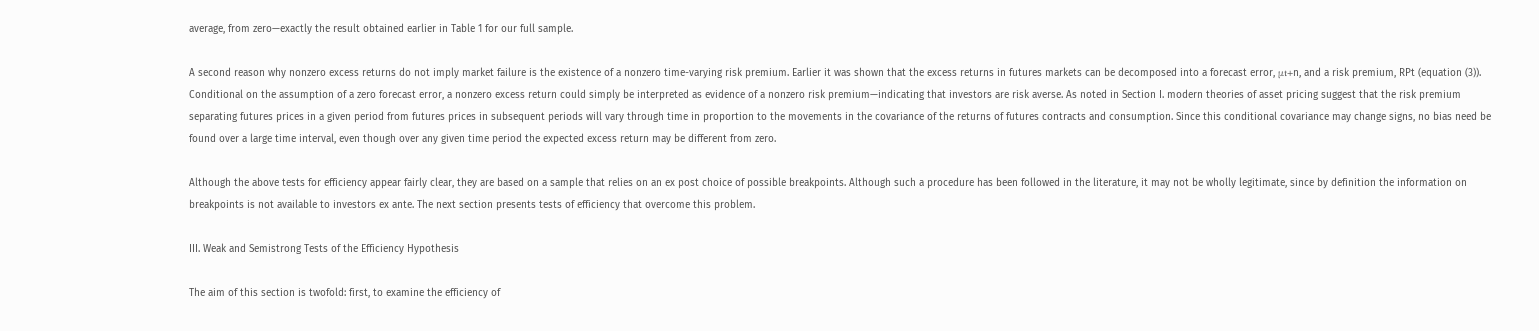average, from zero—exactly the result obtained earlier in Table 1 for our full sample.

A second reason why nonzero excess returns do not imply market failure is the existence of a nonzero time-varying risk premium. Earlier it was shown that the excess returns in futures markets can be decomposed into a forecast error, μt+n, and a risk premium, RPt (equation (3)). Conditional on the assumption of a zero forecast error, a nonzero excess return could simply be interpreted as evidence of a nonzero risk premium—indicating that investors are risk averse. As noted in Section I. modern theories of asset pricing suggest that the risk premium separating futures prices in a given period from futures prices in subsequent periods will vary through time in proportion to the movements in the covariance of the returns of futures contracts and consumption. Since this conditional covariance may change signs, no bias need be found over a large time interval, even though over any given time period the expected excess return may be different from zero.

Although the above tests for efficiency appear fairly clear, they are based on a sample that relies on an ex post choice of possible breakpoints. Although such a procedure has been followed in the literature, it may not be wholly legitimate, since by definition the information on breakpoints is not available to investors ex ante. The next section presents tests of efficiency that overcome this problem.

III. Weak and Semistrong Tests of the Efficiency Hypothesis

The aim of this section is twofold: first, to examine the efficiency of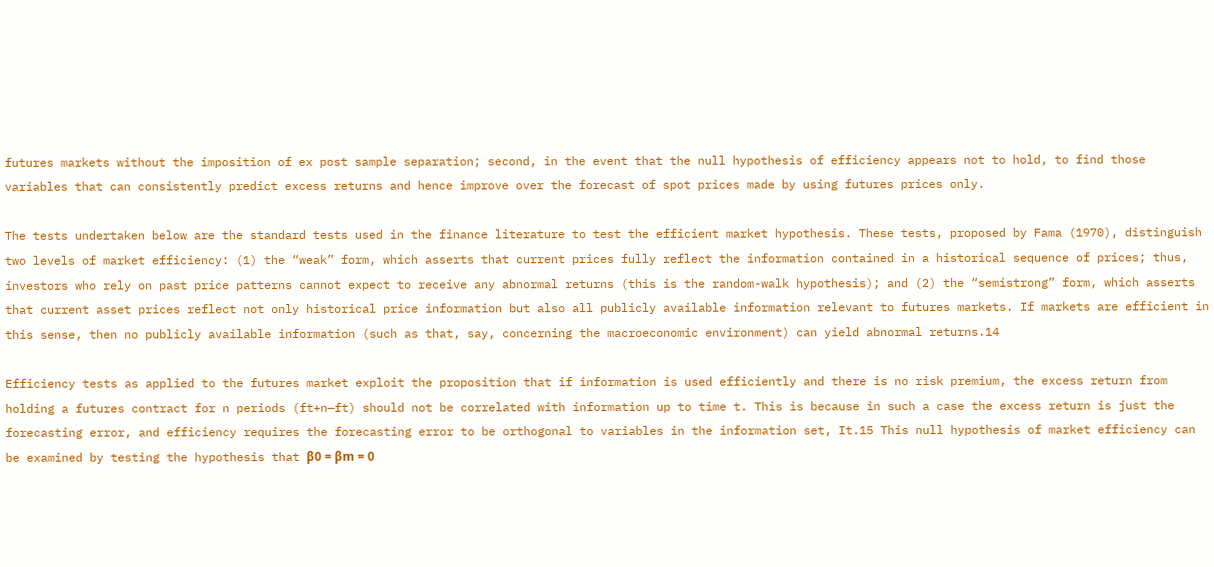futures markets without the imposition of ex post sample separation; second, in the event that the null hypothesis of efficiency appears not to hold, to find those variables that can consistently predict excess returns and hence improve over the forecast of spot prices made by using futures prices only.

The tests undertaken below are the standard tests used in the finance literature to test the efficient market hypothesis. These tests, proposed by Fama (1970), distinguish two levels of market efficiency: (1) the “weak” form, which asserts that current prices fully reflect the information contained in a historical sequence of prices; thus, investors who rely on past price patterns cannot expect to receive any abnormal returns (this is the random-walk hypothesis); and (2) the “semistrong” form, which asserts that current asset prices reflect not only historical price information but also all publicly available information relevant to futures markets. If markets are efficient in this sense, then no publicly available information (such as that, say, concerning the macroeconomic environment) can yield abnormal returns.14

Efficiency tests as applied to the futures market exploit the proposition that if information is used efficiently and there is no risk premium, the excess return from holding a futures contract for n periods (ft+n—ft) should not be correlated with information up to time t. This is because in such a case the excess return is just the forecasting error, and efficiency requires the forecasting error to be orthogonal to variables in the information set, It.15 This null hypothesis of market efficiency can be examined by testing the hypothesis that β0 = βm = 0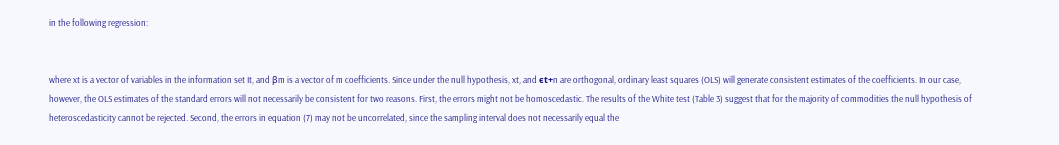in the following regression:


where xt is a vector of variables in the information set It, and βm is a vector of m coefficients. Since under the null hypothesis, xt, and єt+n are orthogonal, ordinary least squares (OLS) will generate consistent estimates of the coefficients. In our case, however, the OLS estimates of the standard errors will not necessarily be consistent for two reasons. First, the errors might not be homoscedastic. The results of the White test (Table 3) suggest that for the majority of commodities the null hypothesis of heteroscedasticity cannot be rejected. Second, the errors in equation (7) may not be uncorrelated, since the sampling interval does not necessarily equal the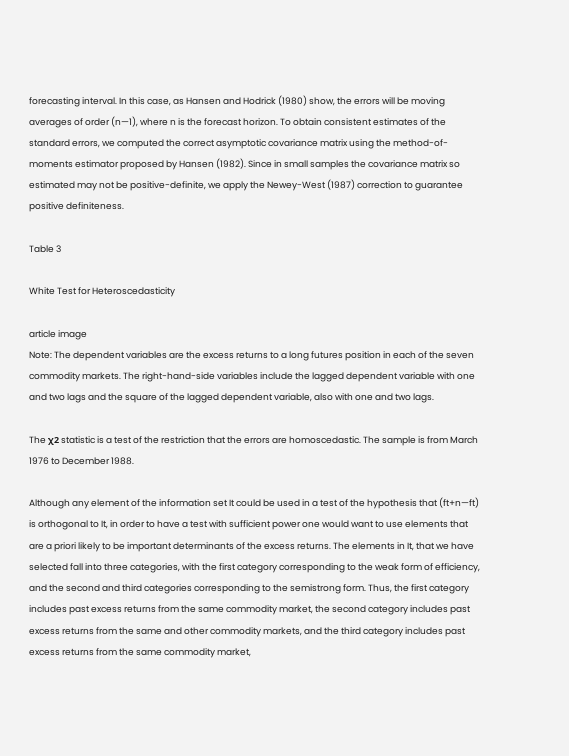forecasting interval. In this case, as Hansen and Hodrick (1980) show, the errors will be moving averages of order (n—1), where n is the forecast horizon. To obtain consistent estimates of the standard errors, we computed the correct asymptotic covariance matrix using the method-of-moments estimator proposed by Hansen (1982). Since in small samples the covariance matrix so estimated may not be positive-definite, we apply the Newey-West (1987) correction to guarantee positive definiteness.

Table 3

White Test for Heteroscedasticity

article image
Note: The dependent variables are the excess returns to a long futures position in each of the seven commodity markets. The right-hand-side variables include the lagged dependent variable with one and two lags and the square of the lagged dependent variable, also with one and two lags.

The χ2 statistic is a test of the restriction that the errors are homoscedastic. The sample is from March 1976 to December 1988.

Although any element of the information set It could be used in a test of the hypothesis that (ft+n—ft) is orthogonal to It, in order to have a test with sufficient power one would want to use elements that are a priori likely to be important determinants of the excess returns. The elements in It, that we have selected fall into three categories, with the first category corresponding to the weak form of efficiency, and the second and third categories corresponding to the semistrong form. Thus, the first category includes past excess returns from the same commodity market, the second category includes past excess returns from the same and other commodity markets, and the third category includes past excess returns from the same commodity market,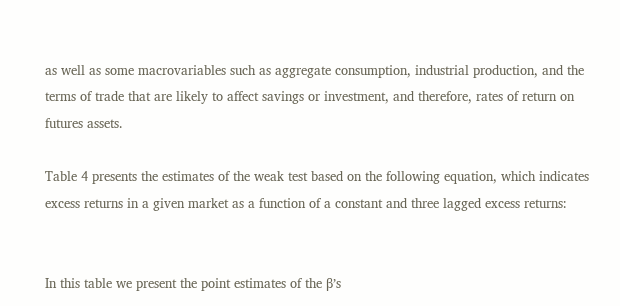as well as some macrovariables such as aggregate consumption, industrial production, and the terms of trade that are likely to affect savings or investment, and therefore, rates of return on futures assets.

Table 4 presents the estimates of the weak test based on the following equation, which indicates excess returns in a given market as a function of a constant and three lagged excess returns:


In this table we present the point estimates of the β’s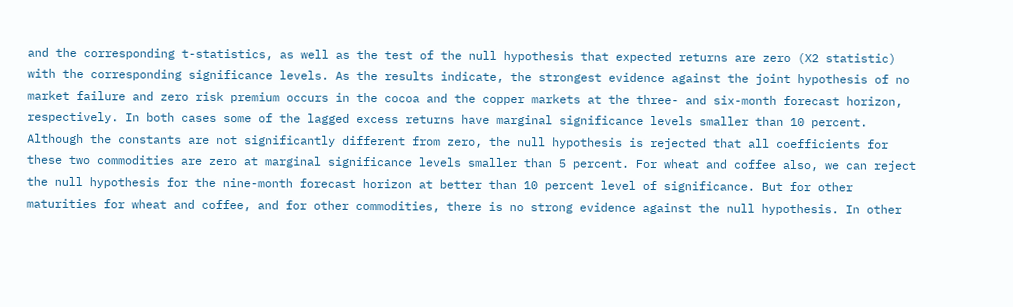and the corresponding t-statistics, as well as the test of the null hypothesis that expected returns are zero (X2 statistic) with the corresponding significance levels. As the results indicate, the strongest evidence against the joint hypothesis of no market failure and zero risk premium occurs in the cocoa and the copper markets at the three- and six-month forecast horizon, respectively. In both cases some of the lagged excess returns have marginal significance levels smaller than 10 percent. Although the constants are not significantly different from zero, the null hypothesis is rejected that all coefficients for these two commodities are zero at marginal significance levels smaller than 5 percent. For wheat and coffee also, we can reject the null hypothesis for the nine-month forecast horizon at better than 10 percent level of significance. But for other maturities for wheat and coffee, and for other commodities, there is no strong evidence against the null hypothesis. In other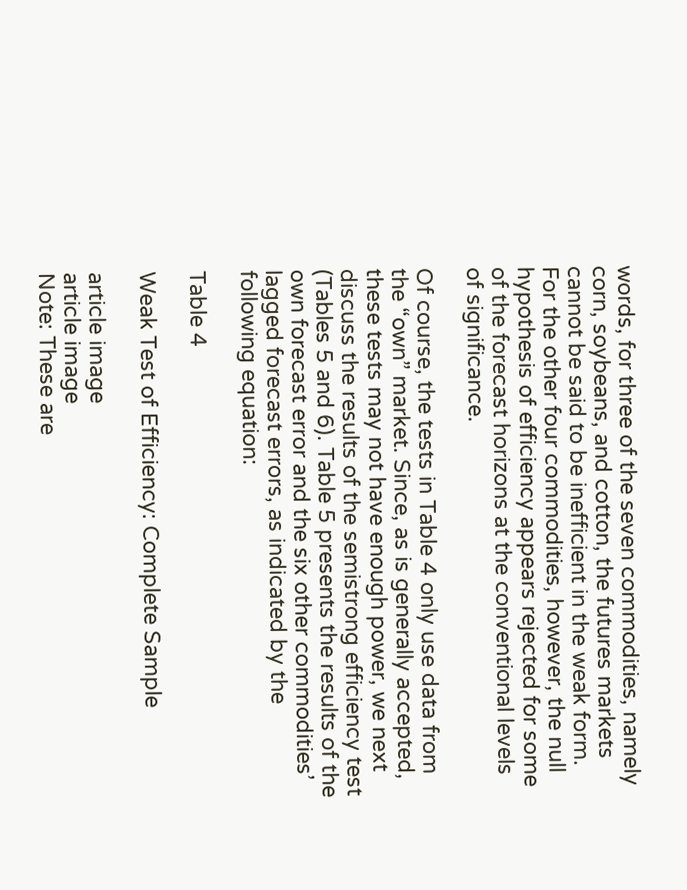words, for three of the seven commodities, namely corn, soybeans, and cotton, the futures markets cannot be said to be inefficient in the weak form. For the other four commodities, however, the null hypothesis of efficiency appears rejected for some of the forecast horizons at the conventional levels of significance.

Of course, the tests in Table 4 only use data from the “own” market. Since, as is generally accepted, these tests may not have enough power, we next discuss the results of the semistrong efficiency test (Tables 5 and 6). Table 5 presents the results of the own forecast error and the six other commodities’ lagged forecast errors, as indicated by the following equation:

Table 4

Weak Test of Efficiency: Complete Sample

article image
article image
Note: These are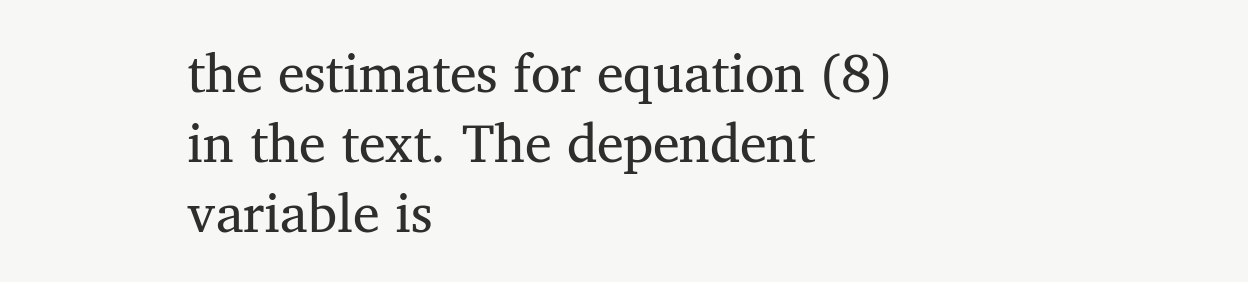the estimates for equation (8) in the text. The dependent variable is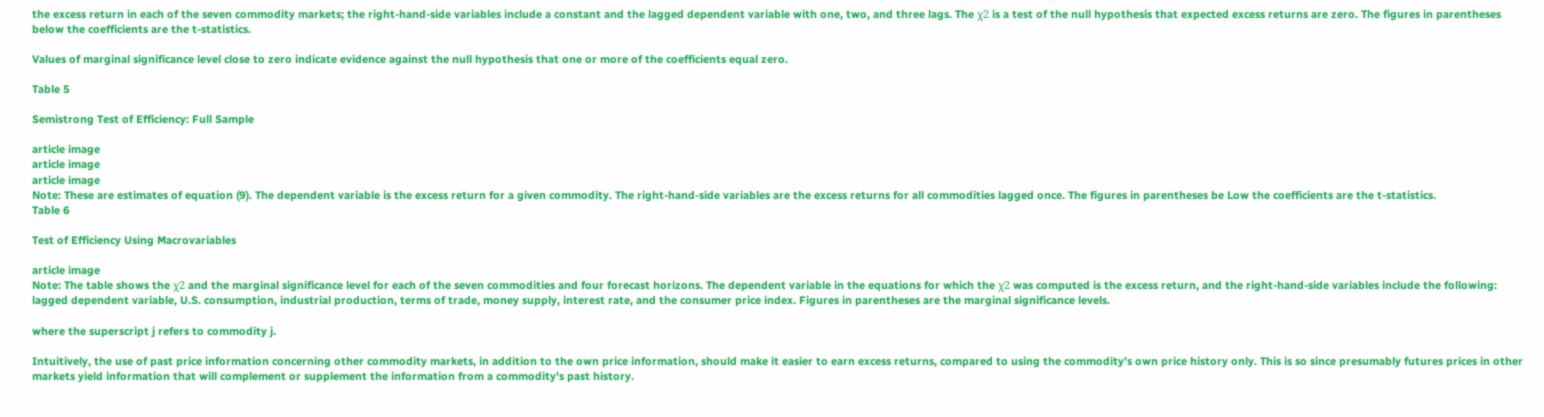the excess return in each of the seven commodity markets; the right-hand-side variables include a constant and the lagged dependent variable with one, two, and three lags. The χ2 is a test of the null hypothesis that expected excess returns are zero. The figures in parentheses below the coefficients are the t-statistics.

Values of marginal significance level close to zero indicate evidence against the null hypothesis that one or more of the coefficients equal zero.

Table 5

Semistrong Test of Efficiency: Full Sample

article image
article image
article image
Note: These are estimates of equation (9). The dependent variable is the excess return for a given commodity. The right-hand-side variables are the excess returns for all commodities lagged once. The figures in parentheses be Low the coefficients are the t-statistics.
Table 6

Test of Efficiency Using Macrovariables

article image
Note: The table shows the χ2 and the marginal significance level for each of the seven commodities and four forecast horizons. The dependent variable in the equations for which the χ2 was computed is the excess return, and the right-hand-side variables include the following: lagged dependent variable, U.S. consumption, industrial production, terms of trade, money supply, interest rate, and the consumer price index. Figures in parentheses are the marginal significance levels.

where the superscript j refers to commodity j.

Intuitively, the use of past price information concerning other commodity markets, in addition to the own price information, should make it easier to earn excess returns, compared to using the commodity’s own price history only. This is so since presumably futures prices in other markets yield information that will complement or supplement the information from a commodity’s past history.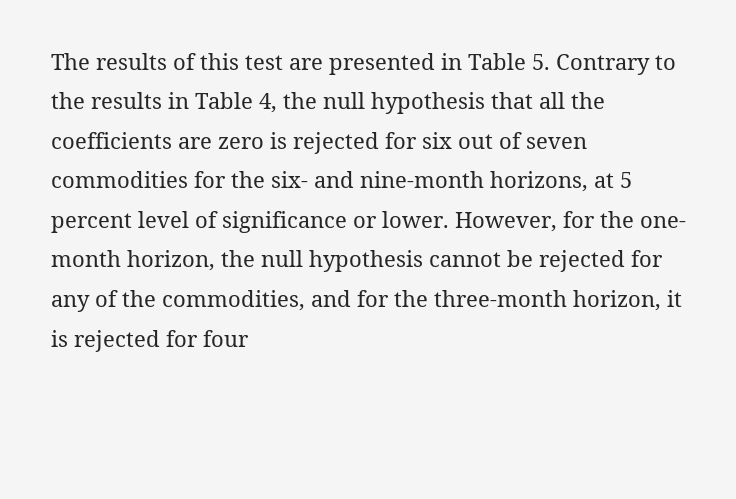The results of this test are presented in Table 5. Contrary to the results in Table 4, the null hypothesis that all the coefficients are zero is rejected for six out of seven commodities for the six- and nine-month horizons, at 5 percent level of significance or lower. However, for the one-month horizon, the null hypothesis cannot be rejected for any of the commodities, and for the three-month horizon, it is rejected for four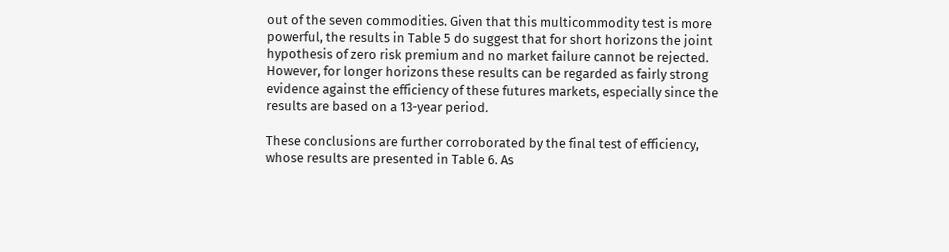out of the seven commodities. Given that this multicommodity test is more powerful, the results in Table 5 do suggest that for short horizons the joint hypothesis of zero risk premium and no market failure cannot be rejected. However, for longer horizons these results can be regarded as fairly strong evidence against the efficiency of these futures markets, especially since the results are based on a 13-year period.

These conclusions are further corroborated by the final test of efficiency, whose results are presented in Table 6. As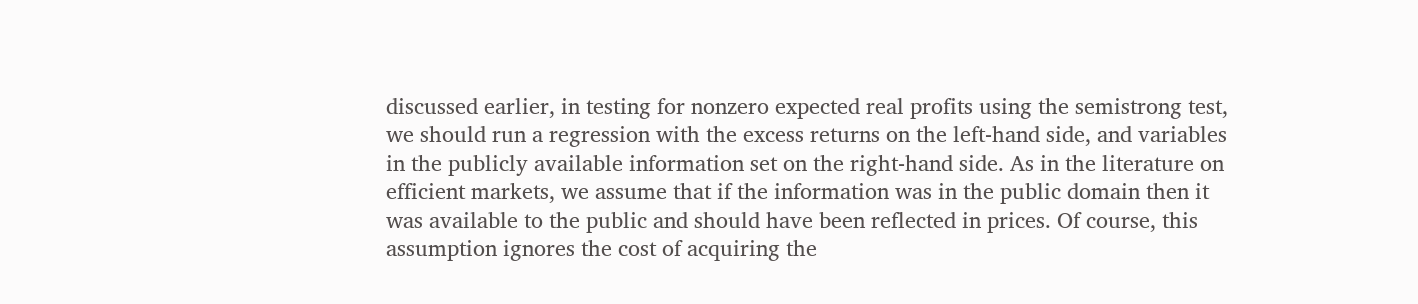discussed earlier, in testing for nonzero expected real profits using the semistrong test, we should run a regression with the excess returns on the left-hand side, and variables in the publicly available information set on the right-hand side. As in the literature on efficient markets, we assume that if the information was in the public domain then it was available to the public and should have been reflected in prices. Of course, this assumption ignores the cost of acquiring the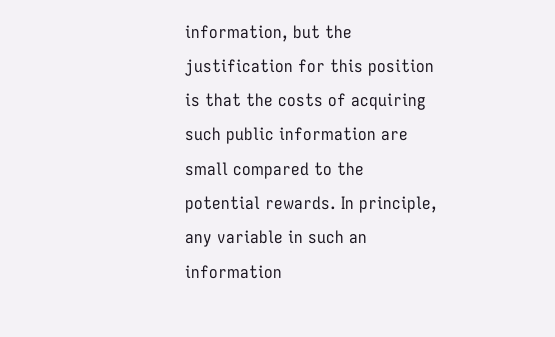information, but the justification for this position is that the costs of acquiring such public information are small compared to the potential rewards. In principle, any variable in such an information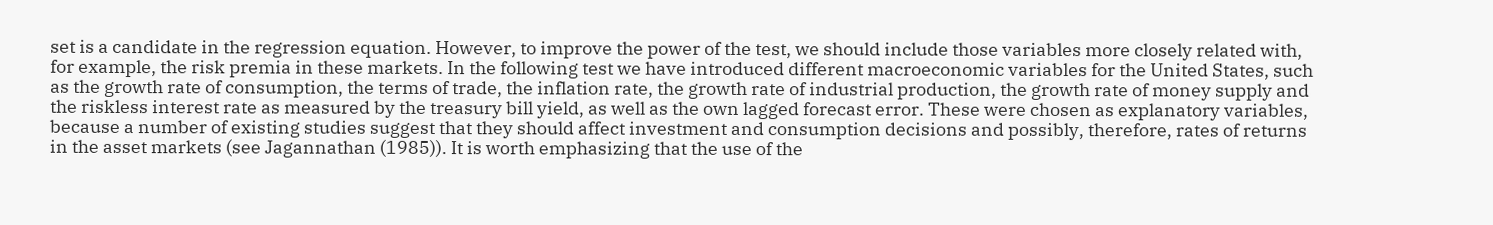set is a candidate in the regression equation. However, to improve the power of the test, we should include those variables more closely related with, for example, the risk premia in these markets. In the following test we have introduced different macroeconomic variables for the United States, such as the growth rate of consumption, the terms of trade, the inflation rate, the growth rate of industrial production, the growth rate of money supply and the riskless interest rate as measured by the treasury bill yield, as well as the own lagged forecast error. These were chosen as explanatory variables, because a number of existing studies suggest that they should affect investment and consumption decisions and possibly, therefore, rates of returns in the asset markets (see Jagannathan (1985)). It is worth emphasizing that the use of the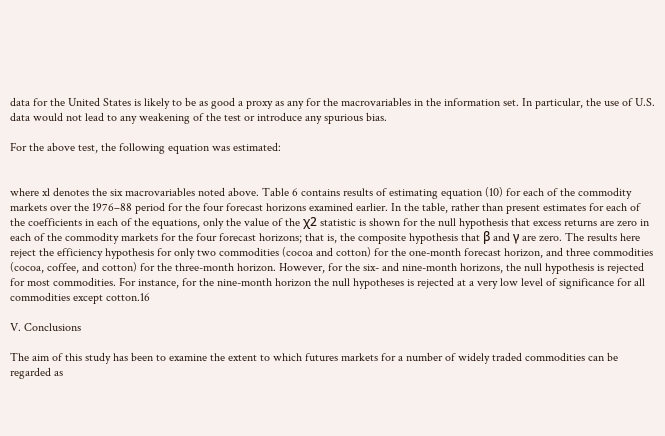data for the United States is likely to be as good a proxy as any for the macrovariables in the information set. In particular, the use of U.S. data would not lead to any weakening of the test or introduce any spurious bias.

For the above test, the following equation was estimated:


where xl denotes the six macrovariables noted above. Table 6 contains results of estimating equation (10) for each of the commodity markets over the 1976–88 period for the four forecast horizons examined earlier. In the table, rather than present estimates for each of the coefficients in each of the equations, only the value of the χ2 statistic is shown for the null hypothesis that excess returns are zero in each of the commodity markets for the four forecast horizons; that is, the composite hypothesis that β and γ are zero. The results here reject the efficiency hypothesis for only two commodities (cocoa and cotton) for the one-month forecast horizon, and three commodities (cocoa, coffee, and cotton) for the three-month horizon. However, for the six- and nine-month horizons, the null hypothesis is rejected for most commodities. For instance, for the nine-month horizon the null hypotheses is rejected at a very low level of significance for all commodities except cotton.16

V. Conclusions

The aim of this study has been to examine the extent to which futures markets for a number of widely traded commodities can be regarded as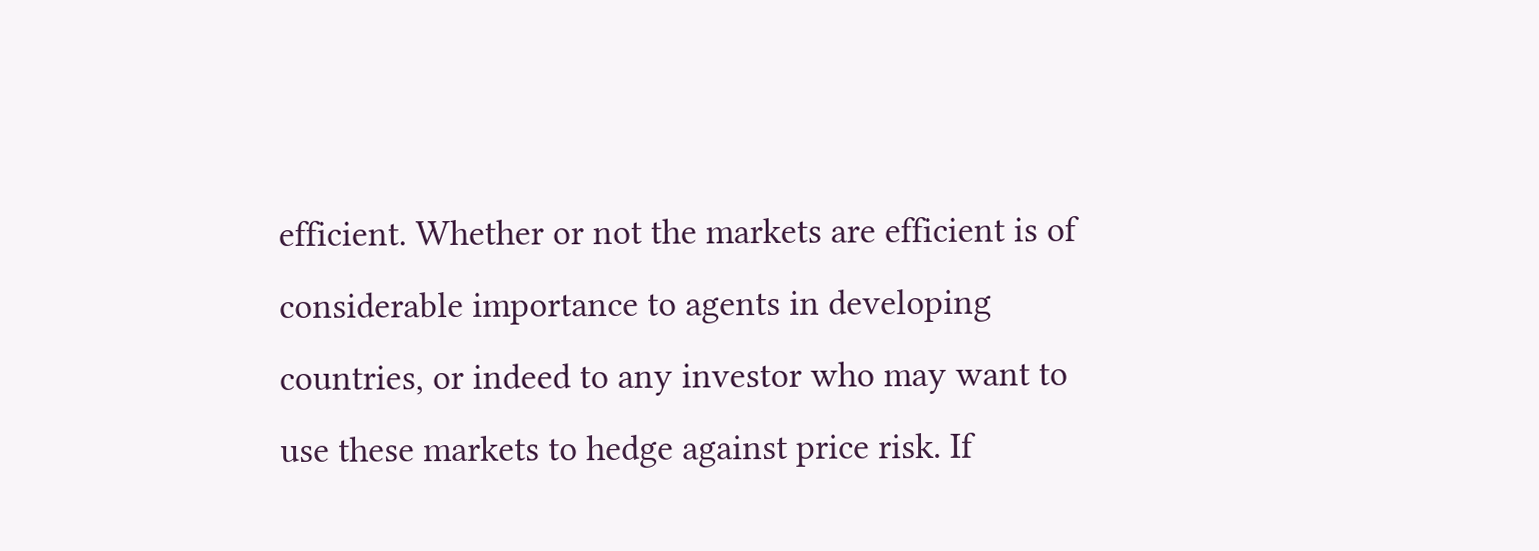efficient. Whether or not the markets are efficient is of considerable importance to agents in developing countries, or indeed to any investor who may want to use these markets to hedge against price risk. If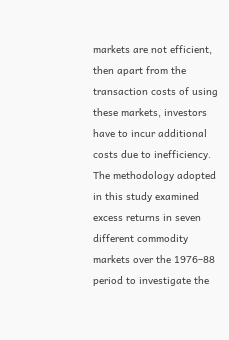markets are not efficient, then apart from the transaction costs of using these markets, investors have to incur additional costs due to inefficiency. The methodology adopted in this study examined excess returns in seven different commodity markets over the 1976–88 period to investigate the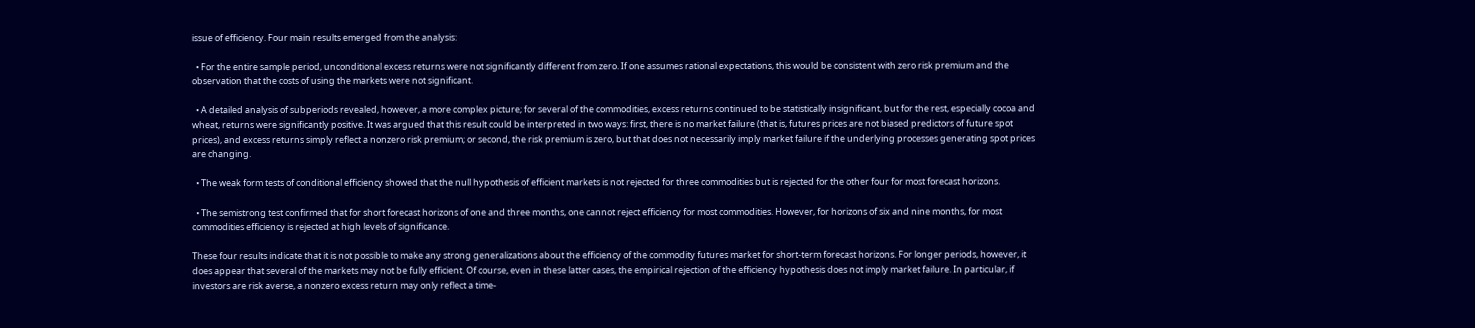issue of efficiency. Four main results emerged from the analysis:

  • For the entire sample period, unconditional excess returns were not significantly different from zero. If one assumes rational expectations, this would be consistent with zero risk premium and the observation that the costs of using the markets were not significant.

  • A detailed analysis of subperiods revealed, however, a more complex picture; for several of the commodities, excess returns continued to be statistically insignificant, but for the rest, especially cocoa and wheat, returns were significantly positive. It was argued that this result could be interpreted in two ways: first, there is no market failure (that is, futures prices are not biased predictors of future spot prices), and excess returns simply reflect a nonzero risk premium; or second, the risk premium is zero, but that does not necessarily imply market failure if the underlying processes generating spot prices are changing.

  • The weak form tests of conditional efficiency showed that the null hypothesis of efficient markets is not rejected for three commodities but is rejected for the other four for most forecast horizons.

  • The semistrong test confirmed that for short forecast horizons of one and three months, one cannot reject efficiency for most commodities. However, for horizons of six and nine months, for most commodities efficiency is rejected at high levels of significance.

These four results indicate that it is not possible to make any strong generalizations about the efficiency of the commodity futures market for short-term forecast horizons. For longer periods, however, it does appear that several of the markets may not be fully efficient. Of course, even in these latter cases, the empirical rejection of the efficiency hypothesis does not imply market failure. In particular, if investors are risk averse, a nonzero excess return may only reflect a time-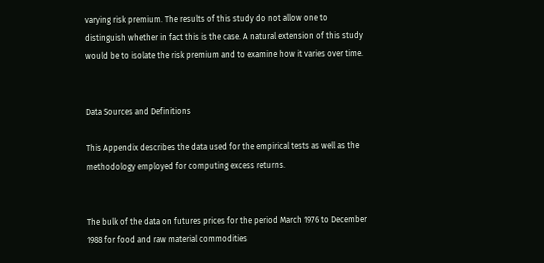varying risk premium. The results of this study do not allow one to distinguish whether in fact this is the case. A natural extension of this study would be to isolate the risk premium and to examine how it varies over time.


Data Sources and Definitions

This Appendix describes the data used for the empirical tests as well as the methodology employed for computing excess returns.


The bulk of the data on futures prices for the period March 1976 to December 1988 for food and raw material commodities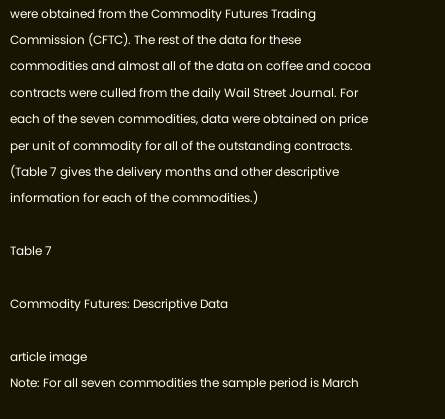were obtained from the Commodity Futures Trading Commission (CFTC). The rest of the data for these commodities and almost all of the data on coffee and cocoa contracts were culled from the daily Wail Street Journal. For each of the seven commodities, data were obtained on price per unit of commodity for all of the outstanding contracts. (Table 7 gives the delivery months and other descriptive information for each of the commodities.)

Table 7

Commodity Futures: Descriptive Data

article image
Note: For all seven commodities the sample period is March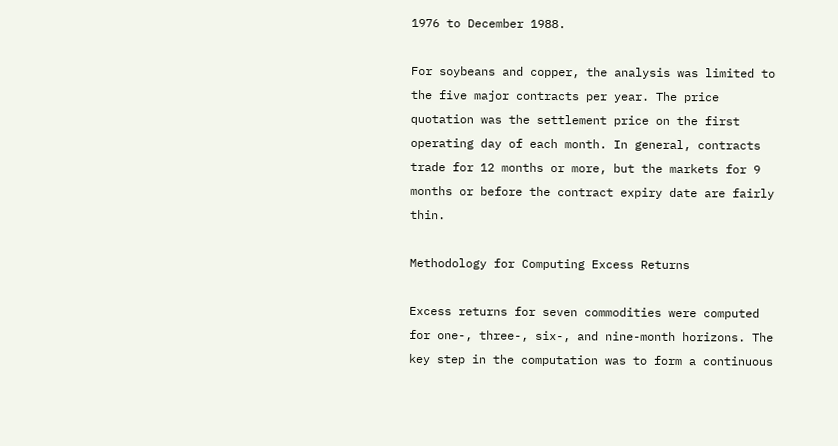1976 to December 1988.

For soybeans and copper, the analysis was limited to the five major contracts per year. The price quotation was the settlement price on the first operating day of each month. In general, contracts trade for 12 months or more, but the markets for 9 months or before the contract expiry date are fairly thin.

Methodology for Computing Excess Returns

Excess returns for seven commodities were computed for one-, three-, six-, and nine-month horizons. The key step in the computation was to form a continuous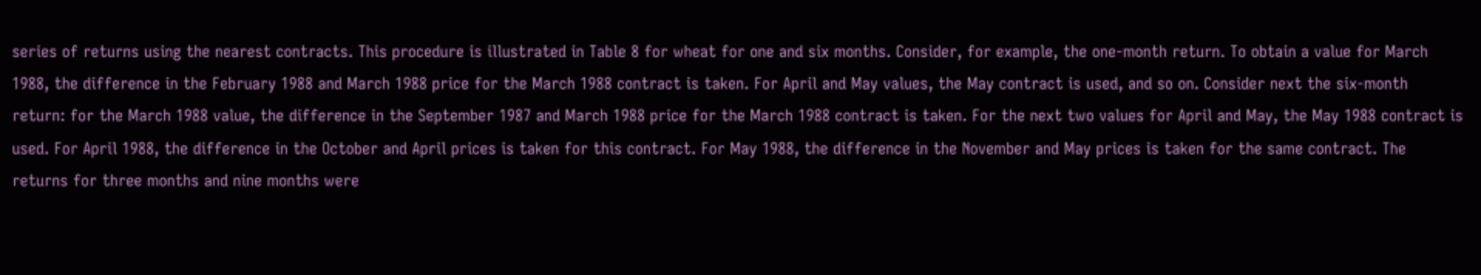series of returns using the nearest contracts. This procedure is illustrated in Table 8 for wheat for one and six months. Consider, for example, the one-month return. To obtain a value for March 1988, the difference in the February 1988 and March 1988 price for the March 1988 contract is taken. For April and May values, the May contract is used, and so on. Consider next the six-month return: for the March 1988 value, the difference in the September 1987 and March 1988 price for the March 1988 contract is taken. For the next two values for April and May, the May 1988 contract is used. For April 1988, the difference in the October and April prices is taken for this contract. For May 1988, the difference in the November and May prices is taken for the same contract. The returns for three months and nine months were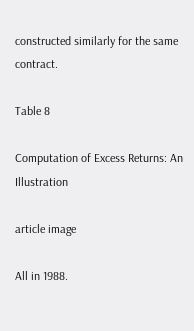constructed similarly for the same contract.

Table 8

Computation of Excess Returns: An Illustration

article image

All in 1988.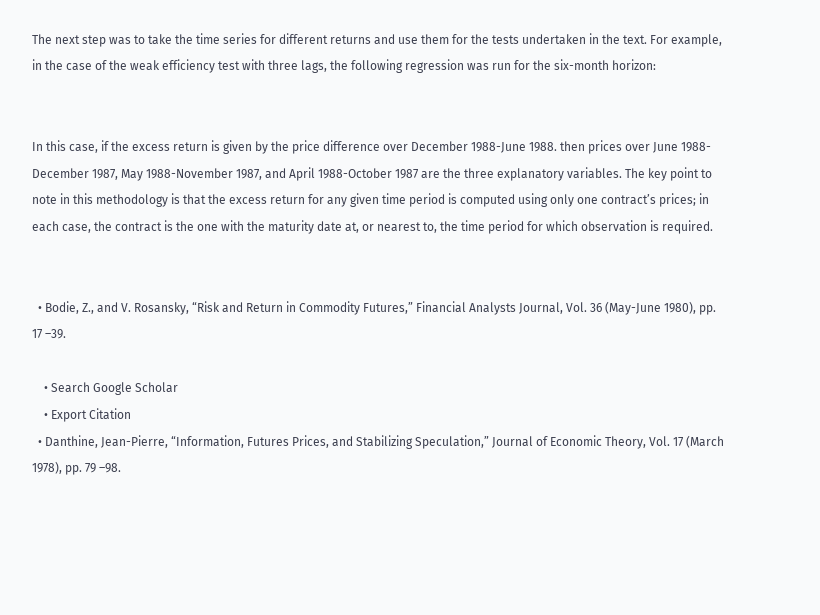The next step was to take the time series for different returns and use them for the tests undertaken in the text. For example, in the case of the weak efficiency test with three lags, the following regression was run for the six-month horizon:


In this case, if the excess return is given by the price difference over December 1988-June 1988. then prices over June 1988-December 1987, May 1988-November 1987, and April 1988-October 1987 are the three explanatory variables. The key point to note in this methodology is that the excess return for any given time period is computed using only one contract’s prices; in each case, the contract is the one with the maturity date at, or nearest to, the time period for which observation is required.


  • Bodie, Z., and V. Rosansky, “Risk and Return in Commodity Futures,” Financial Analysts Journal, Vol. 36 (May-June 1980), pp. 17 –39.

    • Search Google Scholar
    • Export Citation
  • Danthine, Jean-Pierre, “Information, Futures Prices, and Stabilizing Speculation,” Journal of Economic Theory, Vol. 17 (March 1978), pp. 79 –98.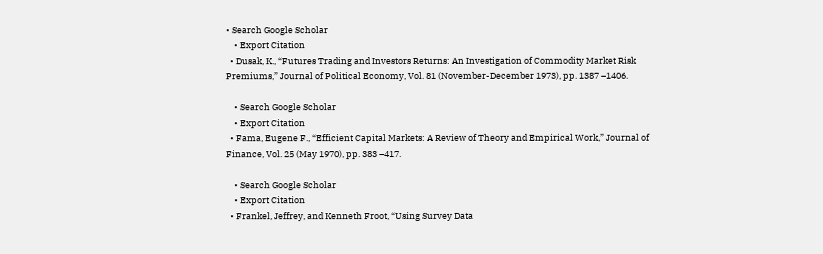• Search Google Scholar
    • Export Citation
  • Dusak, K., “Futures Trading and Investors Returns: An Investigation of Commodity Market Risk Premiums,” Journal of Political Economy, Vol. 81 (November-December 1973), pp. 1387 –1406.

    • Search Google Scholar
    • Export Citation
  • Fama, Eugene F., “Efficient Capital Markets: A Review of Theory and Empirical Work,” Journal of Finance, Vol. 25 (May 1970), pp. 383 –417.

    • Search Google Scholar
    • Export Citation
  • Frankel, Jeffrey, and Kenneth Froot, “Using Survey Data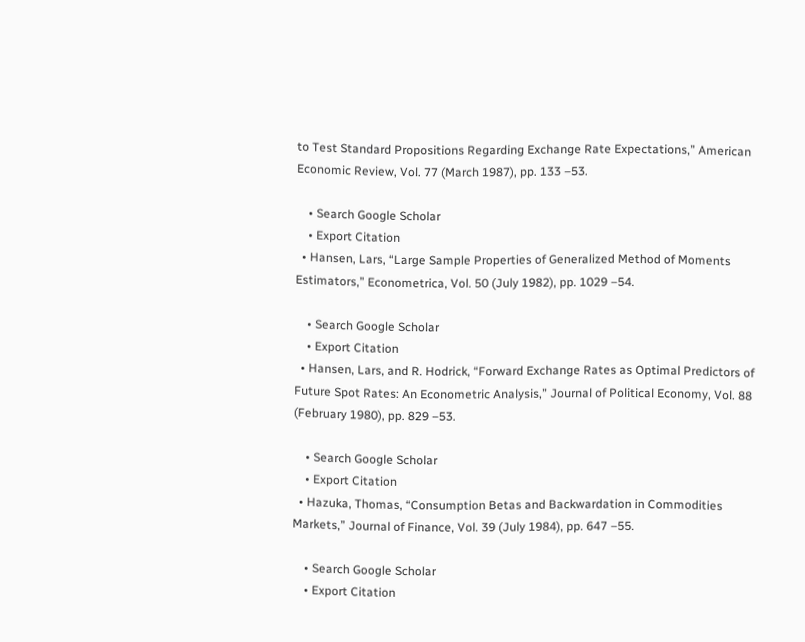to Test Standard Propositions Regarding Exchange Rate Expectations,” American Economic Review, Vol. 77 (March 1987), pp. 133 –53.

    • Search Google Scholar
    • Export Citation
  • Hansen, Lars, “Large Sample Properties of Generalized Method of Moments Estimators,” Econometrica, Vol. 50 (July 1982), pp. 1029 –54.

    • Search Google Scholar
    • Export Citation
  • Hansen, Lars, and R. Hodrick, “Forward Exchange Rates as Optimal Predictors of Future Spot Rates: An Econometric Analysis,” Journal of Political Economy, Vol. 88 (February 1980), pp. 829 –53.

    • Search Google Scholar
    • Export Citation
  • Hazuka, Thomas, “Consumption Betas and Backwardation in Commodities Markets,” Journal of Finance, Vol. 39 (July 1984), pp. 647 –55.

    • Search Google Scholar
    • Export Citation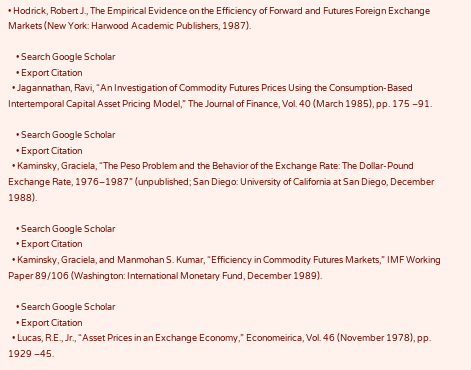• Hodrick, Robert J., The Empirical Evidence on the Efficiency of Forward and Futures Foreign Exchange Markets (New York: Harwood Academic Publishers, 1987).

    • Search Google Scholar
    • Export Citation
  • Jagannathan, Ravi, “An Investigation of Commodity Futures Prices Using the Consumption-Based Intertemporal Capital Asset Pricing Model,” The Journal of Finance, Vol. 40 (March 1985), pp. 175 –91.

    • Search Google Scholar
    • Export Citation
  • Kaminsky, Graciela, “The Peso Problem and the Behavior of the Exchange Rate: The Dollar-Pound Exchange Rate, 1976–1987” (unpublished; San Diego: University of California at San Diego, December 1988).

    • Search Google Scholar
    • Export Citation
  • Kaminsky, Graciela, and Manmohan S. Kumar, “Efficiency in Commodity Futures Markets,” IMF Working Paper 89/106 (Washington: International Monetary Fund, December 1989).

    • Search Google Scholar
    • Export Citation
  • Lucas, R.E., Jr., “Asset Prices in an Exchange Economy,” Economeirica, Vol. 46 (November 1978), pp. 1929 –45.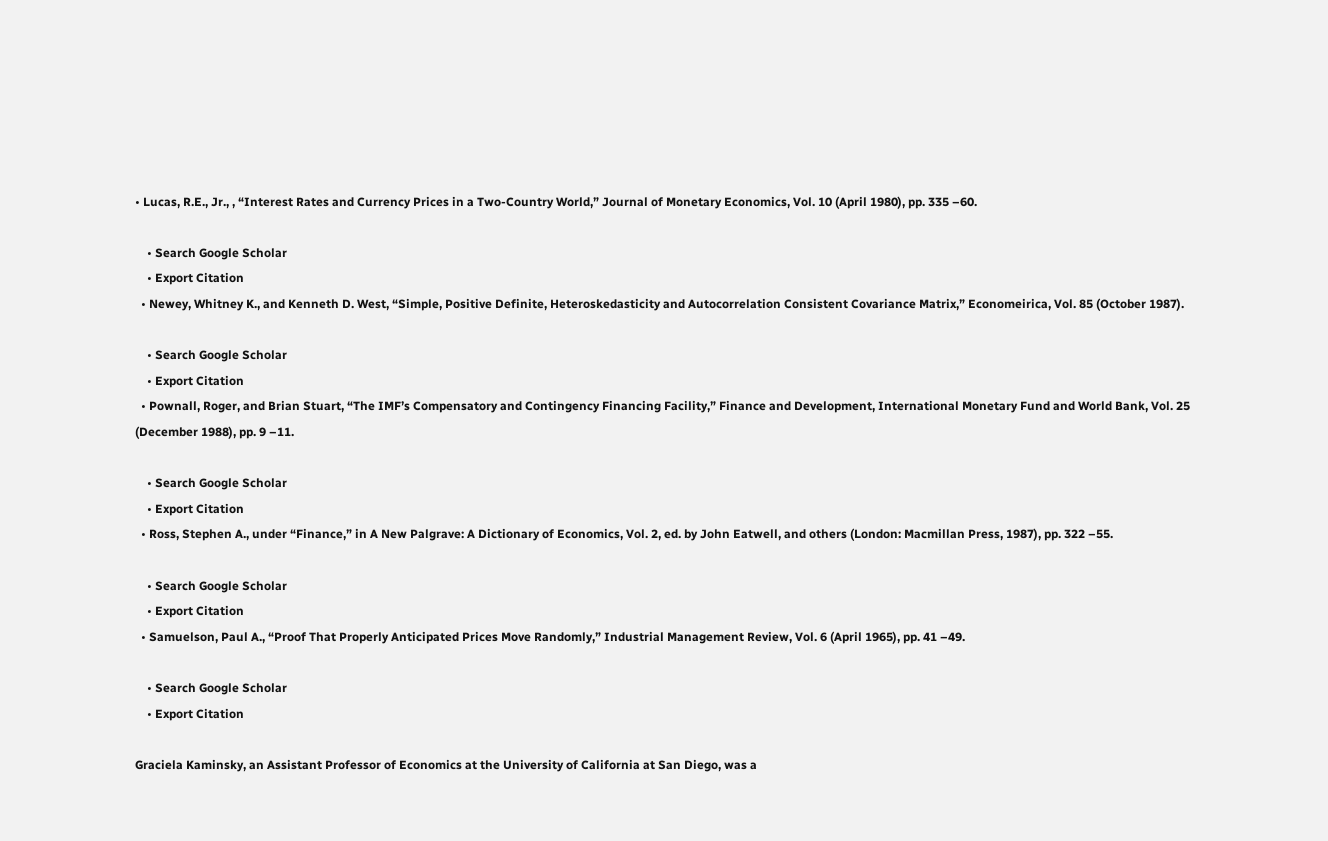• Lucas, R.E., Jr., , “Interest Rates and Currency Prices in a Two-Country World,” Journal of Monetary Economics, Vol. 10 (April 1980), pp. 335 –60.

    • Search Google Scholar
    • Export Citation
  • Newey, Whitney K., and Kenneth D. West, “Simple, Positive Definite, Heteroskedasticity and Autocorrelation Consistent Covariance Matrix,” Economeirica, Vol. 85 (October 1987).

    • Search Google Scholar
    • Export Citation
  • Pownall, Roger, and Brian Stuart, “The IMF’s Compensatory and Contingency Financing Facility,” Finance and Development, International Monetary Fund and World Bank, Vol. 25 (December 1988), pp. 9 –11.

    • Search Google Scholar
    • Export Citation
  • Ross, Stephen A., under “Finance,” in A New Palgrave: A Dictionary of Economics, Vol. 2, ed. by John Eatwell, and others (London: Macmillan Press, 1987), pp. 322 –55.

    • Search Google Scholar
    • Export Citation
  • Samuelson, Paul A., “Proof That Properly Anticipated Prices Move Randomly,” Industrial Management Review, Vol. 6 (April 1965), pp. 41 –49.

    • Search Google Scholar
    • Export Citation

Graciela Kaminsky, an Assistant Professor of Economics at the University of California at San Diego, was a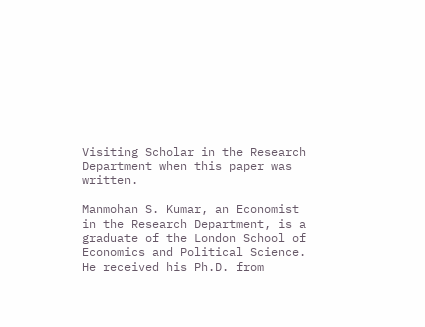Visiting Scholar in the Research Department when this paper was written.

Manmohan S. Kumar, an Economist in the Research Department, is a graduate of the London School of Economics and Political Science. He received his Ph.D. from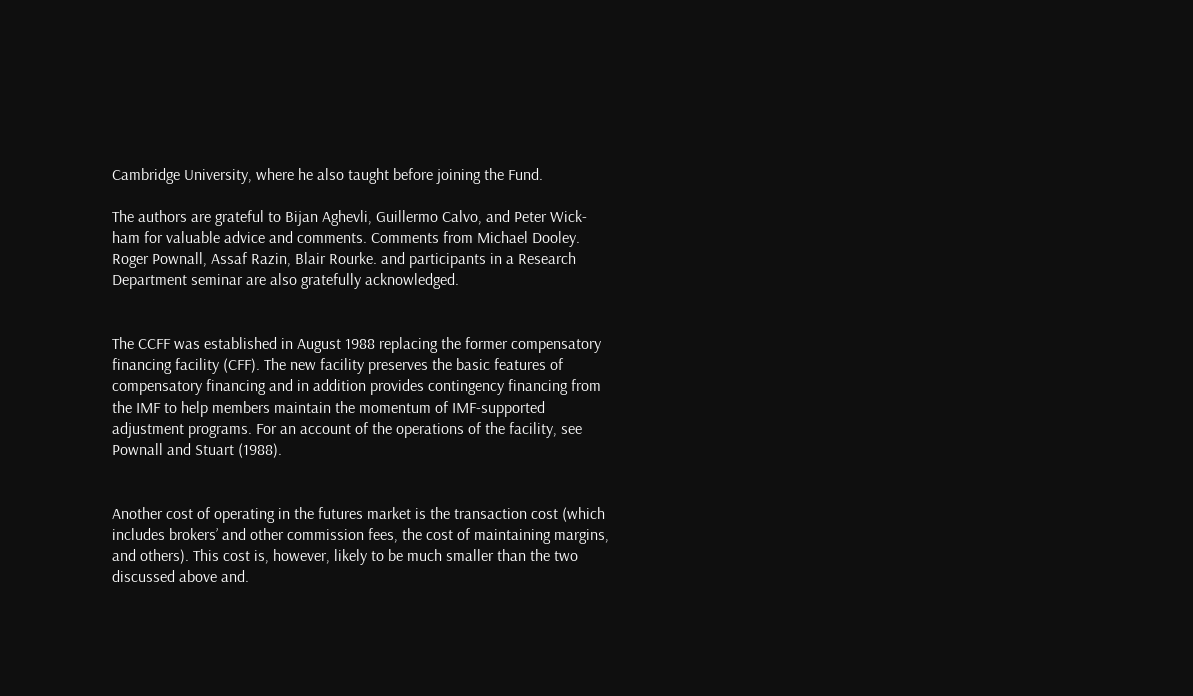Cambridge University, where he also taught before joining the Fund.

The authors are grateful to Bijan Aghevli, Guillermo Calvo, and Peter Wick-ham for valuable advice and comments. Comments from Michael Dooley. Roger Pownall, Assaf Razin, Blair Rourke. and participants in a Research Department seminar are also gratefully acknowledged.


The CCFF was established in August 1988 replacing the former compensatory financing facility (CFF). The new facility preserves the basic features of compensatory financing and in addition provides contingency financing from the IMF to help members maintain the momentum of IMF-supported adjustment programs. For an account of the operations of the facility, see Pownall and Stuart (1988).


Another cost of operating in the futures market is the transaction cost (which includes brokers’ and other commission fees, the cost of maintaining margins, and others). This cost is, however, likely to be much smaller than the two discussed above and.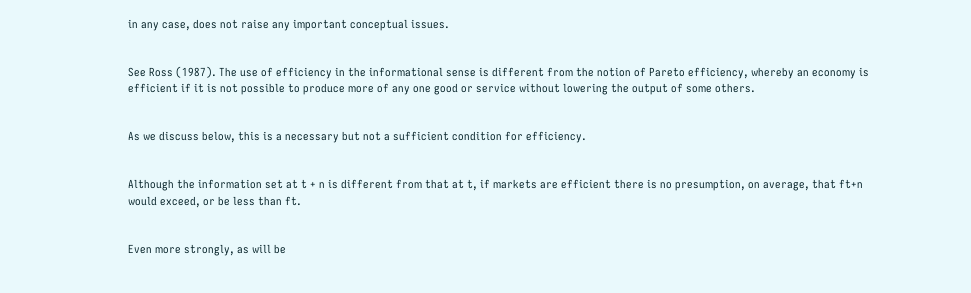in any case, does not raise any important conceptual issues.


See Ross (1987). The use of efficiency in the informational sense is different from the notion of Pareto efficiency, whereby an economy is efficient if it is not possible to produce more of any one good or service without lowering the output of some others.


As we discuss below, this is a necessary but not a sufficient condition for efficiency.


Although the information set at t + n is different from that at t, if markets are efficient there is no presumption, on average, that ft+n would exceed, or be less than ft.


Even more strongly, as will be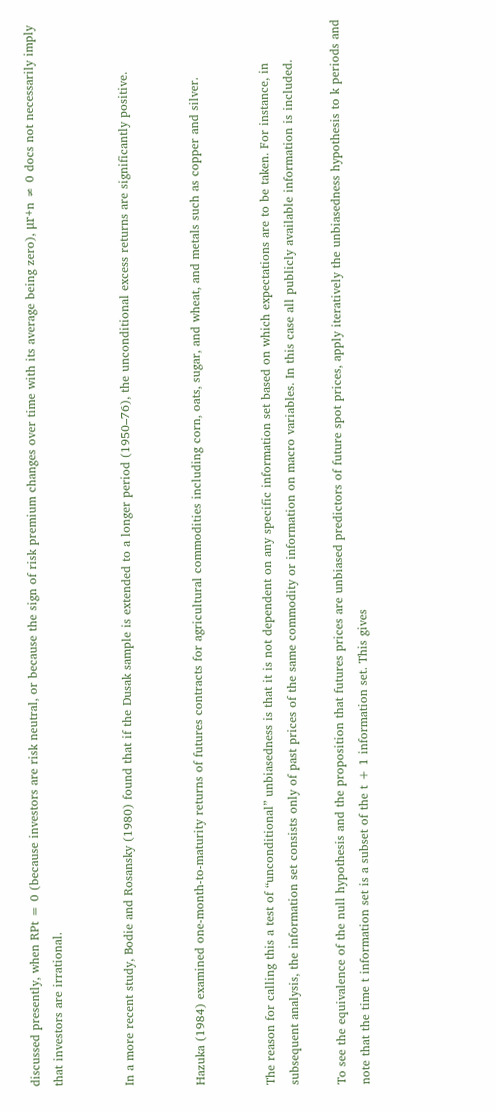discussed presently, when RPt = 0 (because investors are risk neutral, or because the sign of risk premium changes over time with its average being zero), μr+n ≠ 0 docs not necessarily imply that investors are irrational.


In a more recent study, Bodie and Rosansky (1980) found that if the Dusak sample is extended to a longer period (1950–76), the unconditional excess returns are significantly positive.


Hazuka (1984) examined one-month-to-maturity returns of futures contracts for agricultural commodities including corn, oats, sugar, and wheat, and metals such as copper and silver.


The reason for calling this a test of “unconditional” unbiasedness is that it is not dependent on any specific information set based on which expectations are to be taken. For instance, in subsequent analysis, the information set consists only of past prices of the same commodity or information on macro variables. In this case all publicly available information is included.

To see the equivalence of the null hypothesis and the proposition that futures prices are unbiased predictors of future spot prices, apply iteratively the unbiasedness hypothesis to k periods and note that the time t information set is a subset of the t + 1 information set. This gives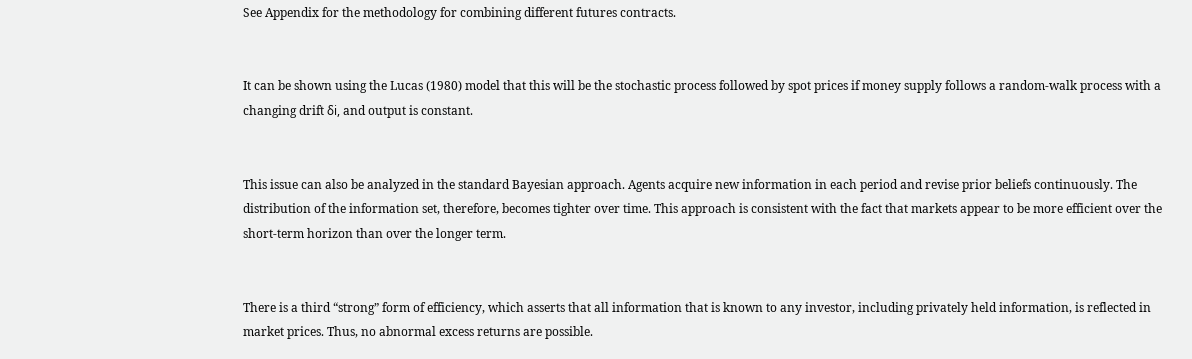See Appendix for the methodology for combining different futures contracts.


It can be shown using the Lucas (1980) model that this will be the stochastic process followed by spot prices if money supply follows a random-walk process with a changing drift δi, and output is constant.


This issue can also be analyzed in the standard Bayesian approach. Agents acquire new information in each period and revise prior beliefs continuously. The distribution of the information set, therefore, becomes tighter over time. This approach is consistent with the fact that markets appear to be more efficient over the short-term horizon than over the longer term.


There is a third “strong” form of efficiency, which asserts that all information that is known to any investor, including privately held information, is reflected in market prices. Thus, no abnormal excess returns are possible.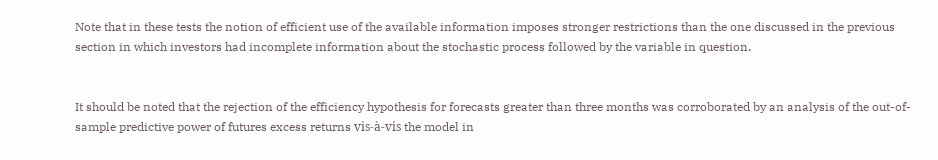Note that in these tests the notion of efficient use of the available information imposes stronger restrictions than the one discussed in the previous section in which investors had incomplete information about the stochastic process followed by the variable in question.


It should be noted that the rejection of the efficiency hypothesis for forecasts greater than three months was corroborated by an analysis of the out-of-sample predictive power of futures excess returns vis-à-vis the model in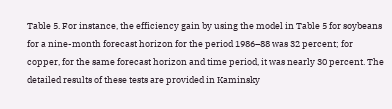Table 5. For instance, the efficiency gain by using the model in Table 5 for soybeans for a nine-month forecast horizon for the period 1986–88 was 32 percent; for copper, for the same forecast horizon and time period, it was nearly 30 percent. The detailed results of these tests are provided in Kaminsky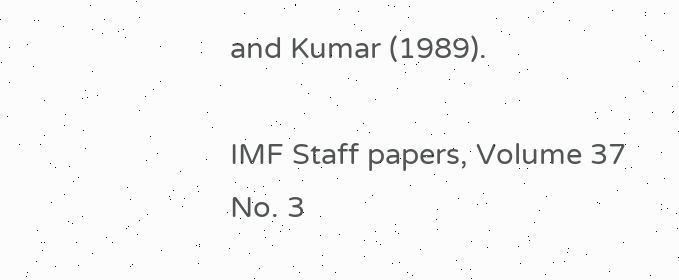and Kumar (1989).

IMF Staff papers, Volume 37 No. 3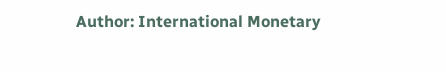Author: International Monetary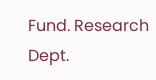Fund. Research Dept.